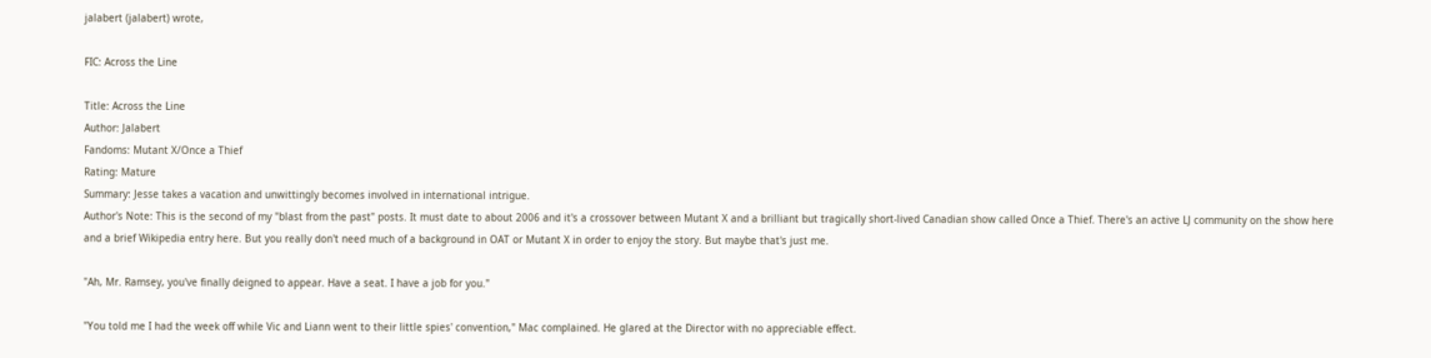jalabert (jalabert) wrote,

FIC: Across the Line

Title: Across the Line
Author: Jalabert
Fandoms: Mutant X/Once a Thief
Rating: Mature
Summary: Jesse takes a vacation and unwittingly becomes involved in international intrigue.
Author's Note: This is the second of my "blast from the past" posts. It must date to about 2006 and it's a crossover between Mutant X and a brilliant but tragically short-lived Canadian show called Once a Thief. There's an active LJ community on the show here and a brief Wikipedia entry here. But you really don't need much of a background in OAT or Mutant X in order to enjoy the story. But maybe that's just me.

"Ah, Mr. Ramsey, you've finally deigned to appear. Have a seat. I have a job for you."

"You told me I had the week off while Vic and Liann went to their little spies' convention," Mac complained. He glared at the Director with no appreciable effect.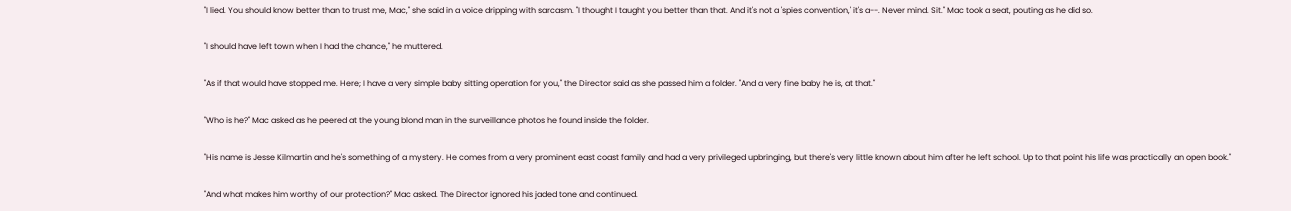"I lied. You should know better than to trust me, Mac," she said in a voice dripping with sarcasm. "I thought I taught you better than that. And it's not a 'spies convention,' it's a--. Never mind. Sit." Mac took a seat, pouting as he did so.

"I should have left town when I had the chance," he muttered.

"As if that would have stopped me. Here; I have a very simple baby sitting operation for you," the Director said as she passed him a folder. "And a very fine baby he is, at that."

"Who is he?" Mac asked as he peered at the young blond man in the surveillance photos he found inside the folder.

"His name is Jesse Kilmartin and he's something of a mystery. He comes from a very prominent east coast family and had a very privileged upbringing, but there's very little known about him after he left school. Up to that point his life was practically an open book."

"And what makes him worthy of our protection?" Mac asked. The Director ignored his jaded tone and continued.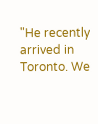"He recently arrived in Toronto. We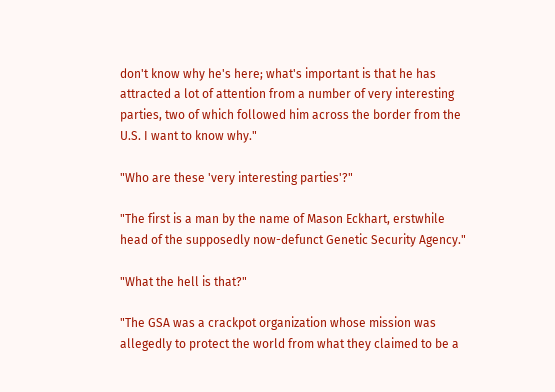don't know why he's here; what's important is that he has attracted a lot of attention from a number of very interesting parties, two of which followed him across the border from the U.S. I want to know why."

"Who are these 'very interesting parties'?"

"The first is a man by the name of Mason Eckhart, erstwhile head of the supposedly now-defunct Genetic Security Agency."

"What the hell is that?"

"The GSA was a crackpot organization whose mission was allegedly to protect the world from what they claimed to be a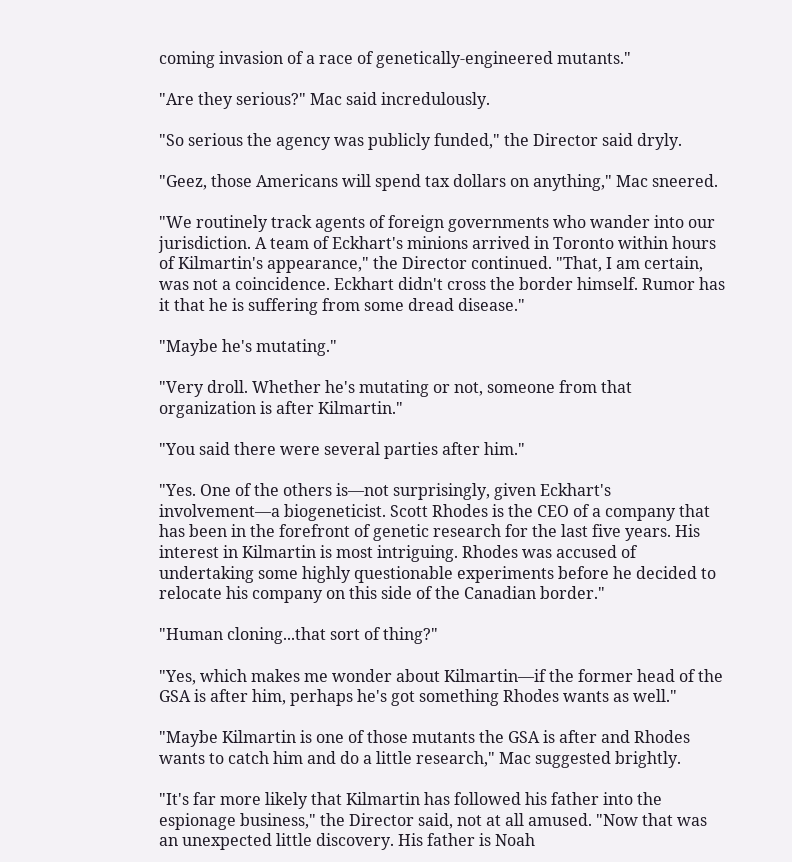coming invasion of a race of genetically-engineered mutants."

"Are they serious?" Mac said incredulously.

"So serious the agency was publicly funded," the Director said dryly.

"Geez, those Americans will spend tax dollars on anything," Mac sneered.

"We routinely track agents of foreign governments who wander into our jurisdiction. A team of Eckhart's minions arrived in Toronto within hours of Kilmartin's appearance," the Director continued. "That, I am certain, was not a coincidence. Eckhart didn't cross the border himself. Rumor has it that he is suffering from some dread disease."

"Maybe he's mutating."

"Very droll. Whether he's mutating or not, someone from that organization is after Kilmartin."

"You said there were several parties after him."

"Yes. One of the others is—not surprisingly, given Eckhart's involvement—a biogeneticist. Scott Rhodes is the CEO of a company that has been in the forefront of genetic research for the last five years. His interest in Kilmartin is most intriguing. Rhodes was accused of undertaking some highly questionable experiments before he decided to relocate his company on this side of the Canadian border."

"Human cloning...that sort of thing?"

"Yes, which makes me wonder about Kilmartin—if the former head of the GSA is after him, perhaps he's got something Rhodes wants as well."

"Maybe Kilmartin is one of those mutants the GSA is after and Rhodes wants to catch him and do a little research," Mac suggested brightly.

"It's far more likely that Kilmartin has followed his father into the espionage business," the Director said, not at all amused. "Now that was an unexpected little discovery. His father is Noah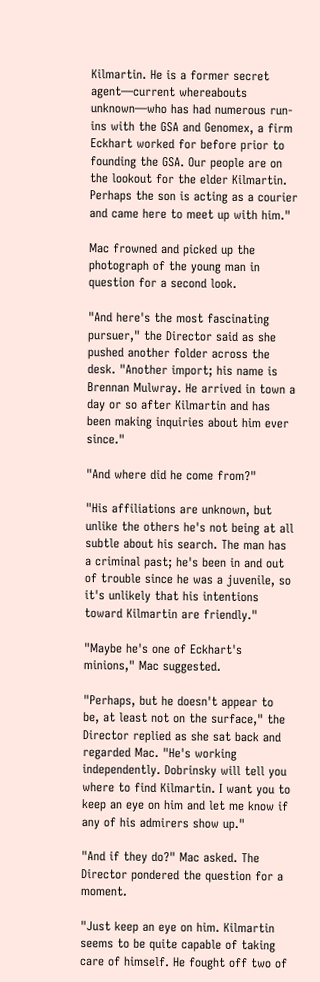Kilmartin. He is a former secret agent—current whereabouts unknown—who has had numerous run-ins with the GSA and Genomex, a firm Eckhart worked for before prior to founding the GSA. Our people are on the lookout for the elder Kilmartin. Perhaps the son is acting as a courier and came here to meet up with him."

Mac frowned and picked up the photograph of the young man in question for a second look.

"And here's the most fascinating pursuer," the Director said as she pushed another folder across the desk. "Another import; his name is Brennan Mulwray. He arrived in town a day or so after Kilmartin and has been making inquiries about him ever since."

"And where did he come from?"

"His affiliations are unknown, but unlike the others he's not being at all subtle about his search. The man has a criminal past; he's been in and out of trouble since he was a juvenile, so it's unlikely that his intentions toward Kilmartin are friendly."

"Maybe he's one of Eckhart's minions," Mac suggested.

"Perhaps, but he doesn't appear to be, at least not on the surface," the Director replied as she sat back and regarded Mac. "He's working independently. Dobrinsky will tell you where to find Kilmartin. I want you to keep an eye on him and let me know if any of his admirers show up."

"And if they do?" Mac asked. The Director pondered the question for a moment.

"Just keep an eye on him. Kilmartin seems to be quite capable of taking care of himself. He fought off two of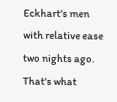Eckhart's men with relative ease two nights ago. That's what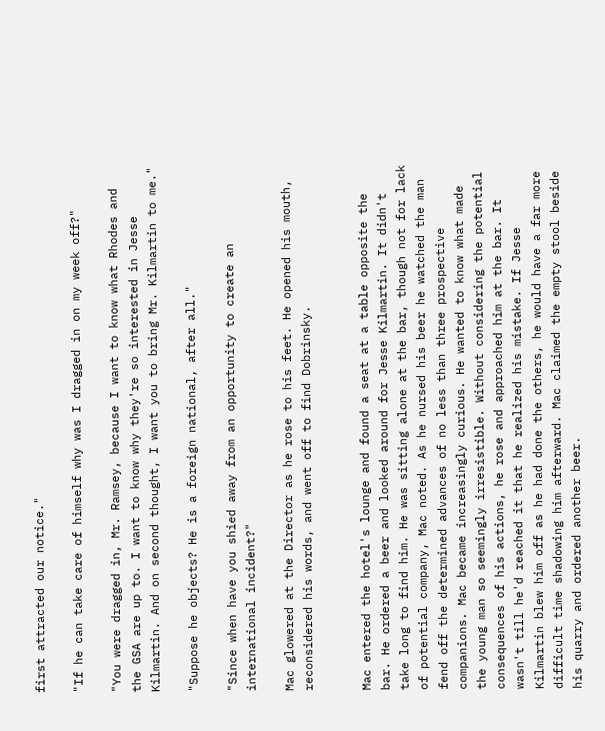first attracted our notice."

"If he can take care of himself why was I dragged in on my week off?"

"You were dragged in, Mr. Ramsey, because I want to know what Rhodes and the GSA are up to. I want to know why they're so interested in Jesse Kilmartin. And on second thought, I want you to bring Mr. Kilmartin to me."

"Suppose he objects? He is a foreign national, after all."

"Since when have you shied away from an opportunity to create an international incident?"

Mac glowered at the Director as he rose to his feet. He opened his mouth, reconsidered his words, and went off to find Dobrinsky.


Mac entered the hotel's lounge and found a seat at a table opposite the bar. He ordered a beer and looked around for Jesse Kilmartin. It didn't take long to find him. He was sitting alone at the bar, though not for lack of potential company, Mac noted. As he nursed his beer he watched the man fend off the determined advances of no less than three prospective companions. Mac became increasingly curious. He wanted to know what made the young man so seemingly irresistible. Without considering the potential consequences of his actions, he rose and approached him at the bar. It wasn't till he'd reached it that he realized his mistake. If Jesse Kilmartin blew him off as he had done the others, he would have a far more difficult time shadowing him afterward. Mac claimed the empty stool beside his quarry and ordered another beer.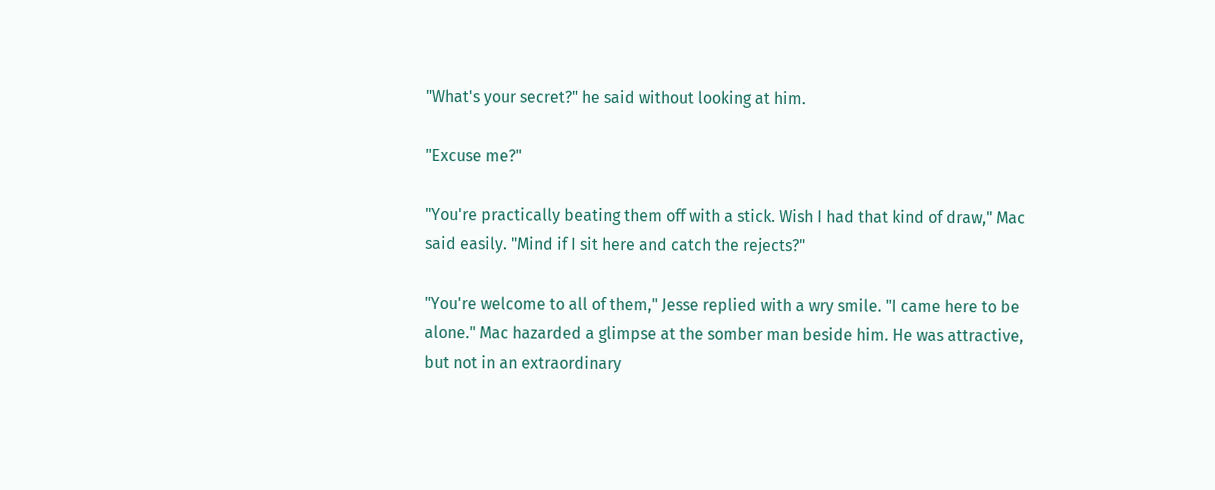"What's your secret?" he said without looking at him.

"Excuse me?"

"You're practically beating them off with a stick. Wish I had that kind of draw," Mac said easily. "Mind if I sit here and catch the rejects?"

"You're welcome to all of them," Jesse replied with a wry smile. "I came here to be alone." Mac hazarded a glimpse at the somber man beside him. He was attractive, but not in an extraordinary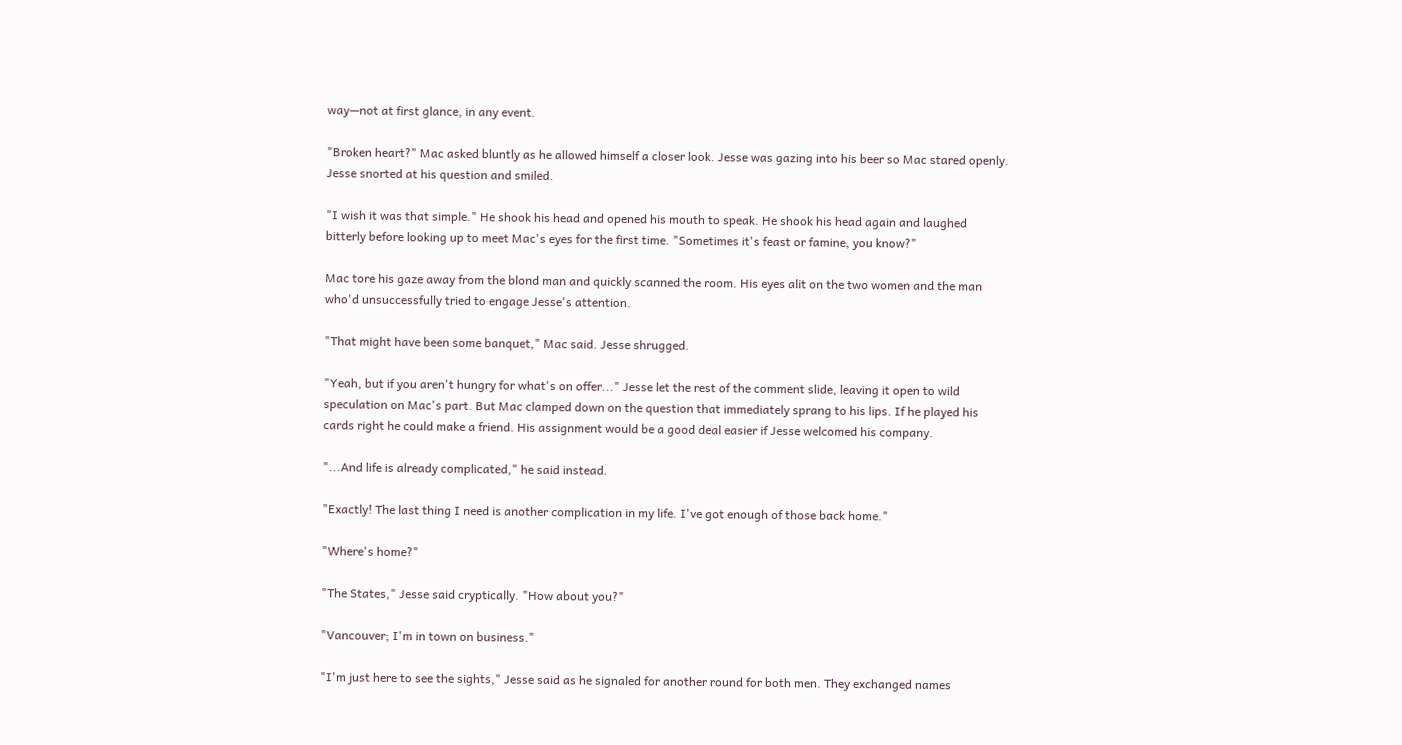way—not at first glance, in any event.

"Broken heart?" Mac asked bluntly as he allowed himself a closer look. Jesse was gazing into his beer so Mac stared openly. Jesse snorted at his question and smiled.

"I wish it was that simple." He shook his head and opened his mouth to speak. He shook his head again and laughed bitterly before looking up to meet Mac's eyes for the first time. "Sometimes it's feast or famine, you know?"

Mac tore his gaze away from the blond man and quickly scanned the room. His eyes alit on the two women and the man who'd unsuccessfully tried to engage Jesse's attention.

"That might have been some banquet," Mac said. Jesse shrugged.

"Yeah, but if you aren't hungry for what's on offer..." Jesse let the rest of the comment slide, leaving it open to wild speculation on Mac's part. But Mac clamped down on the question that immediately sprang to his lips. If he played his cards right he could make a friend. His assignment would be a good deal easier if Jesse welcomed his company.

"...And life is already complicated," he said instead.

"Exactly! The last thing I need is another complication in my life. I've got enough of those back home."

"Where's home?"

"The States," Jesse said cryptically. "How about you?"

"Vancouver; I'm in town on business."

"I'm just here to see the sights," Jesse said as he signaled for another round for both men. They exchanged names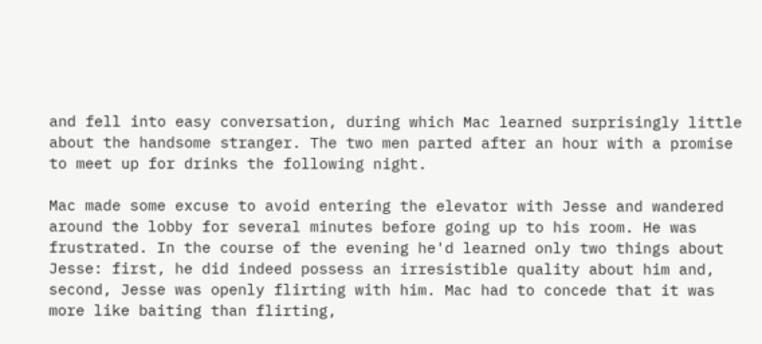and fell into easy conversation, during which Mac learned surprisingly little about the handsome stranger. The two men parted after an hour with a promise to meet up for drinks the following night.

Mac made some excuse to avoid entering the elevator with Jesse and wandered around the lobby for several minutes before going up to his room. He was frustrated. In the course of the evening he'd learned only two things about Jesse: first, he did indeed possess an irresistible quality about him and, second, Jesse was openly flirting with him. Mac had to concede that it was more like baiting than flirting,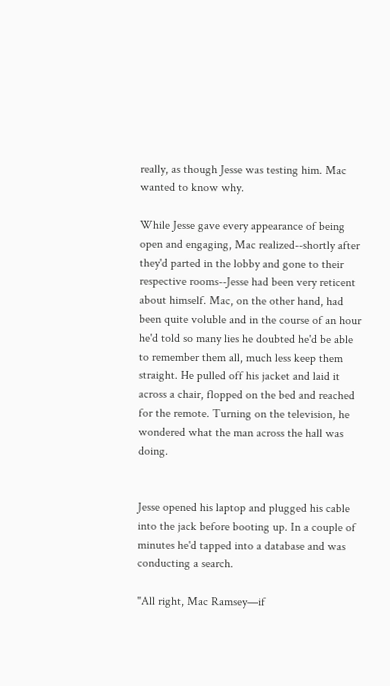really, as though Jesse was testing him. Mac wanted to know why.

While Jesse gave every appearance of being open and engaging, Mac realized--shortly after they'd parted in the lobby and gone to their respective rooms--Jesse had been very reticent about himself. Mac, on the other hand, had been quite voluble and in the course of an hour he'd told so many lies he doubted he'd be able to remember them all, much less keep them straight. He pulled off his jacket and laid it across a chair, flopped on the bed and reached for the remote. Turning on the television, he wondered what the man across the hall was doing.


Jesse opened his laptop and plugged his cable into the jack before booting up. In a couple of minutes he'd tapped into a database and was conducting a search.

"All right, Mac Ramsey—if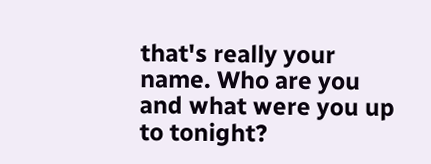that's really your name. Who are you and what were you up to tonight?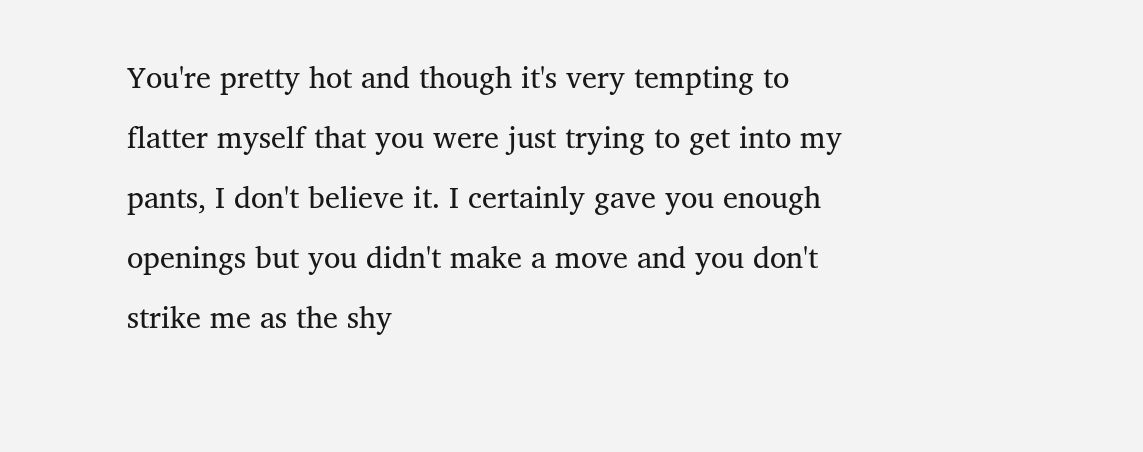You're pretty hot and though it's very tempting to flatter myself that you were just trying to get into my pants, I don't believe it. I certainly gave you enough openings but you didn't make a move and you don't strike me as the shy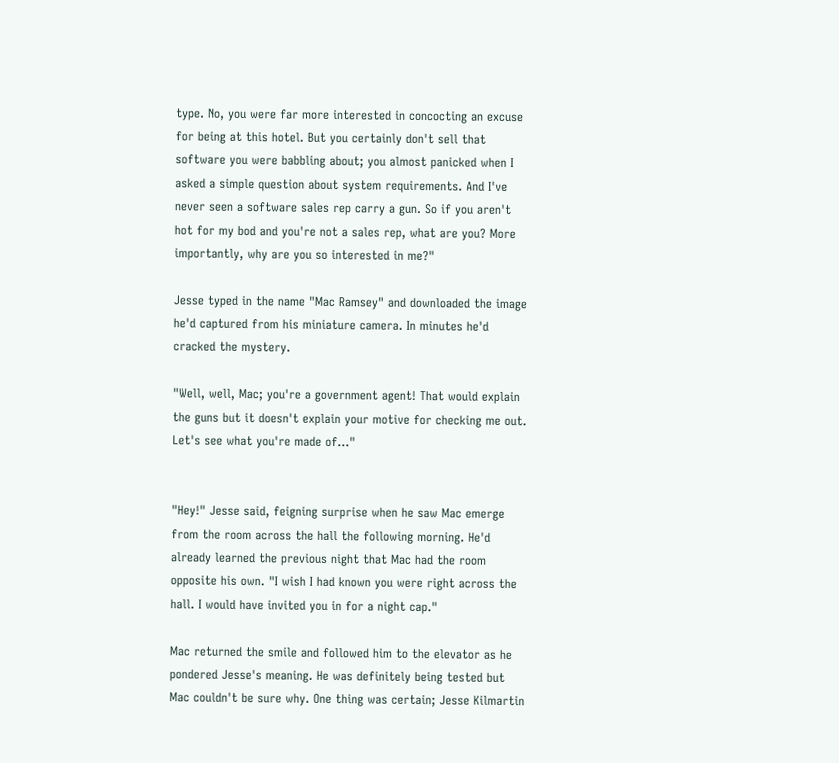type. No, you were far more interested in concocting an excuse for being at this hotel. But you certainly don't sell that software you were babbling about; you almost panicked when I asked a simple question about system requirements. And I've never seen a software sales rep carry a gun. So if you aren't hot for my bod and you're not a sales rep, what are you? More importantly, why are you so interested in me?"

Jesse typed in the name "Mac Ramsey" and downloaded the image he'd captured from his miniature camera. In minutes he'd cracked the mystery.

"Well, well, Mac; you're a government agent! That would explain the guns but it doesn't explain your motive for checking me out. Let's see what you're made of..."


"Hey!" Jesse said, feigning surprise when he saw Mac emerge from the room across the hall the following morning. He'd already learned the previous night that Mac had the room opposite his own. "I wish I had known you were right across the hall. I would have invited you in for a night cap."

Mac returned the smile and followed him to the elevator as he pondered Jesse's meaning. He was definitely being tested but Mac couldn't be sure why. One thing was certain; Jesse Kilmartin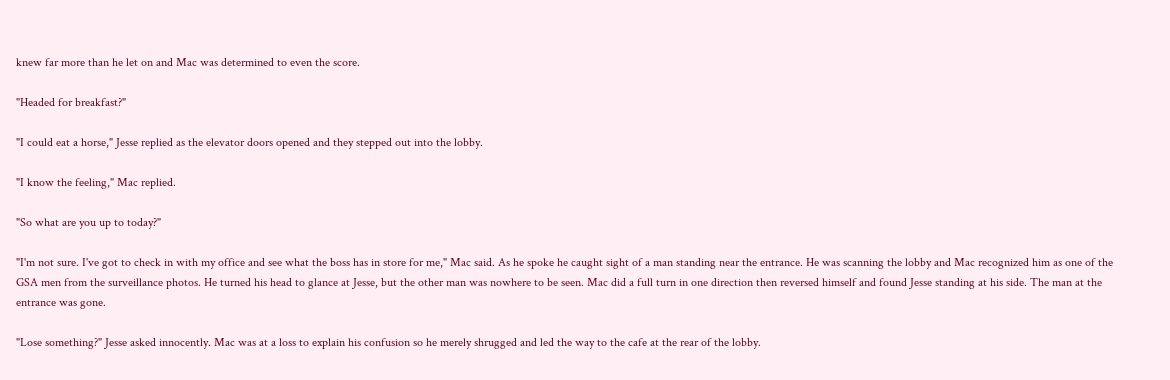knew far more than he let on and Mac was determined to even the score.

"Headed for breakfast?"

"I could eat a horse," Jesse replied as the elevator doors opened and they stepped out into the lobby.

"I know the feeling," Mac replied.

"So what are you up to today?"

"I'm not sure. I've got to check in with my office and see what the boss has in store for me," Mac said. As he spoke he caught sight of a man standing near the entrance. He was scanning the lobby and Mac recognized him as one of the GSA men from the surveillance photos. He turned his head to glance at Jesse, but the other man was nowhere to be seen. Mac did a full turn in one direction then reversed himself and found Jesse standing at his side. The man at the entrance was gone.

"Lose something?" Jesse asked innocently. Mac was at a loss to explain his confusion so he merely shrugged and led the way to the cafe at the rear of the lobby.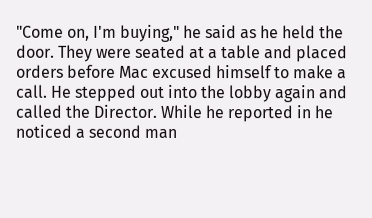"Come on, I'm buying," he said as he held the door. They were seated at a table and placed orders before Mac excused himself to make a call. He stepped out into the lobby again and called the Director. While he reported in he noticed a second man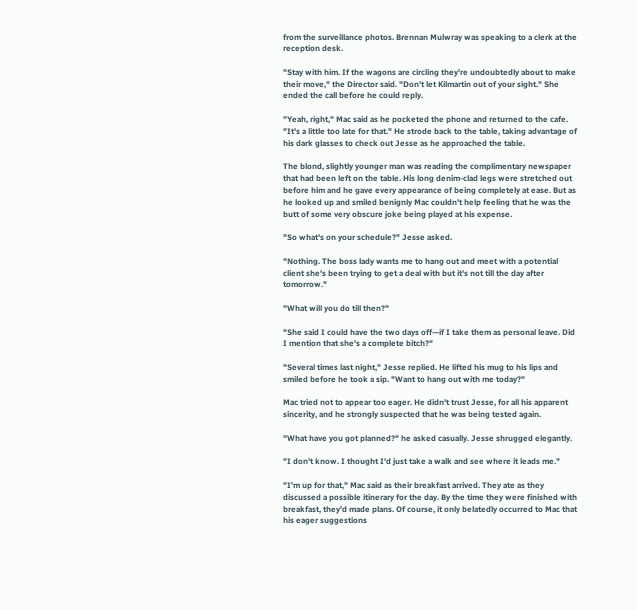from the surveillance photos. Brennan Mulwray was speaking to a clerk at the reception desk.

"Stay with him. If the wagons are circling they're undoubtedly about to make their move," the Director said. "Don't let Kilmartin out of your sight." She ended the call before he could reply.

"Yeah, right," Mac said as he pocketed the phone and returned to the cafe. "It's a little too late for that." He strode back to the table, taking advantage of his dark glasses to check out Jesse as he approached the table.

The blond, slightly younger man was reading the complimentary newspaper that had been left on the table. His long denim-clad legs were stretched out before him and he gave every appearance of being completely at ease. But as he looked up and smiled benignly Mac couldn't help feeling that he was the butt of some very obscure joke being played at his expense.

"So what's on your schedule?" Jesse asked.

"Nothing. The boss lady wants me to hang out and meet with a potential client she's been trying to get a deal with but it's not till the day after tomorrow."

"What will you do till then?"

"She said I could have the two days off—if I take them as personal leave. Did I mention that she's a complete bitch?"

"Several times last night," Jesse replied. He lifted his mug to his lips and smiled before he took a sip. "Want to hang out with me today?"

Mac tried not to appear too eager. He didn't trust Jesse, for all his apparent sincerity, and he strongly suspected that he was being tested again.

"What have you got planned?" he asked casually. Jesse shrugged elegantly.

"I don't know. I thought I'd just take a walk and see where it leads me."

"I'm up for that," Mac said as their breakfast arrived. They ate as they discussed a possible itinerary for the day. By the time they were finished with breakfast, they'd made plans. Of course, it only belatedly occurred to Mac that his eager suggestions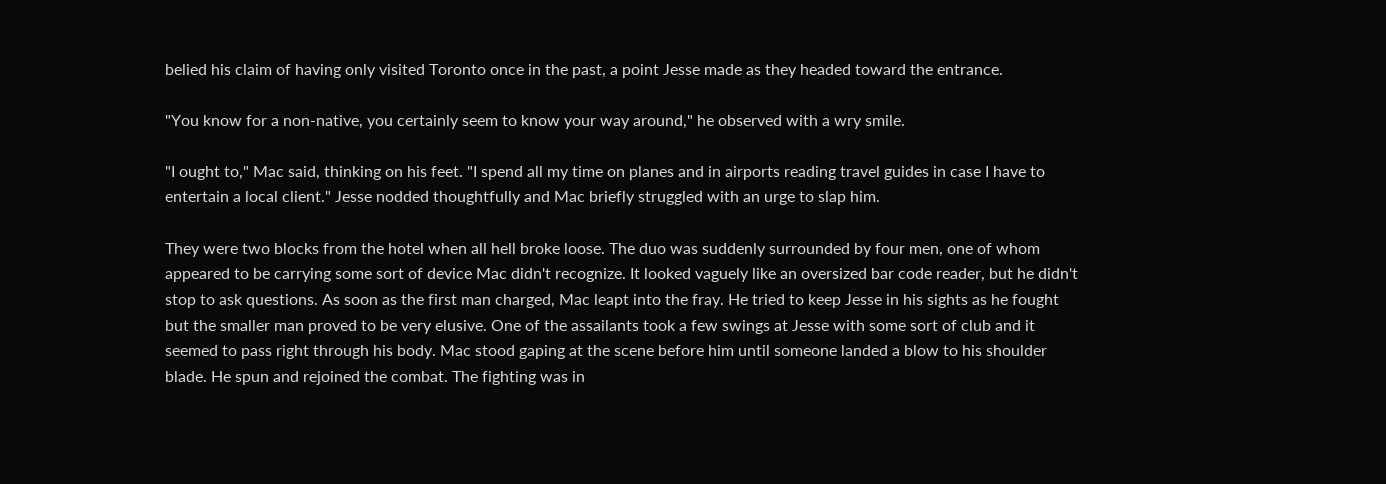belied his claim of having only visited Toronto once in the past, a point Jesse made as they headed toward the entrance.

"You know for a non-native, you certainly seem to know your way around," he observed with a wry smile.

"I ought to," Mac said, thinking on his feet. "I spend all my time on planes and in airports reading travel guides in case I have to entertain a local client." Jesse nodded thoughtfully and Mac briefly struggled with an urge to slap him.

They were two blocks from the hotel when all hell broke loose. The duo was suddenly surrounded by four men, one of whom appeared to be carrying some sort of device Mac didn't recognize. It looked vaguely like an oversized bar code reader, but he didn't stop to ask questions. As soon as the first man charged, Mac leapt into the fray. He tried to keep Jesse in his sights as he fought but the smaller man proved to be very elusive. One of the assailants took a few swings at Jesse with some sort of club and it seemed to pass right through his body. Mac stood gaping at the scene before him until someone landed a blow to his shoulder blade. He spun and rejoined the combat. The fighting was in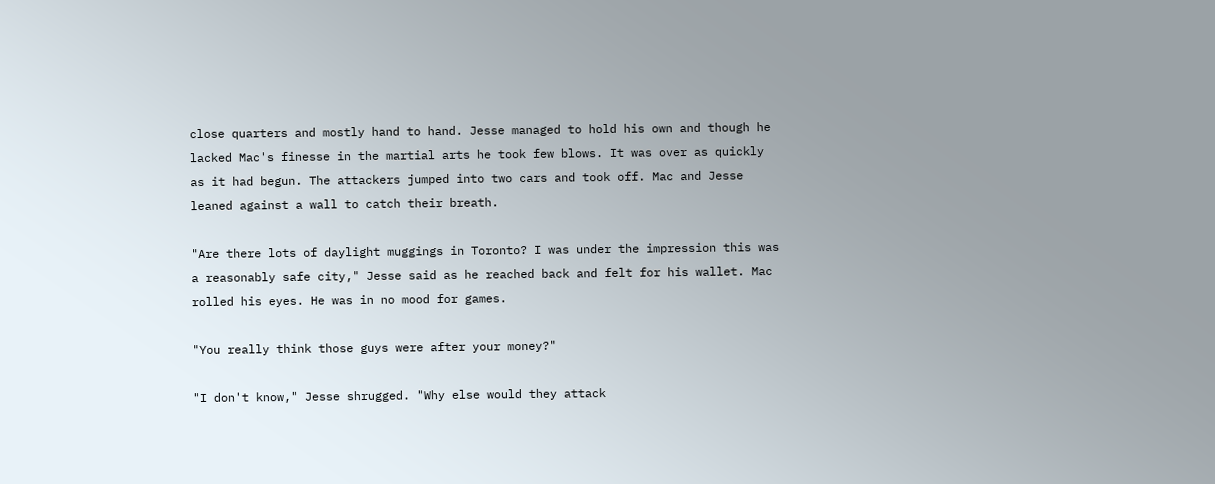close quarters and mostly hand to hand. Jesse managed to hold his own and though he lacked Mac's finesse in the martial arts he took few blows. It was over as quickly as it had begun. The attackers jumped into two cars and took off. Mac and Jesse leaned against a wall to catch their breath.

"Are there lots of daylight muggings in Toronto? I was under the impression this was a reasonably safe city," Jesse said as he reached back and felt for his wallet. Mac rolled his eyes. He was in no mood for games.

"You really think those guys were after your money?"

"I don't know," Jesse shrugged. "Why else would they attack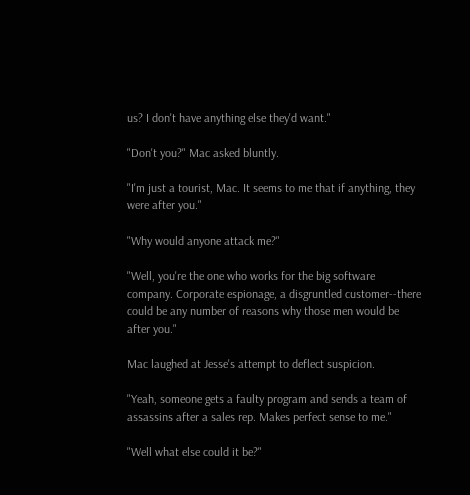us? I don't have anything else they'd want."

"Don't you?" Mac asked bluntly.

"I'm just a tourist, Mac. It seems to me that if anything, they were after you."

"Why would anyone attack me?"

"Well, you're the one who works for the big software company. Corporate espionage, a disgruntled customer--there could be any number of reasons why those men would be after you."

Mac laughed at Jesse's attempt to deflect suspicion.

"Yeah, someone gets a faulty program and sends a team of assassins after a sales rep. Makes perfect sense to me."

"Well what else could it be?"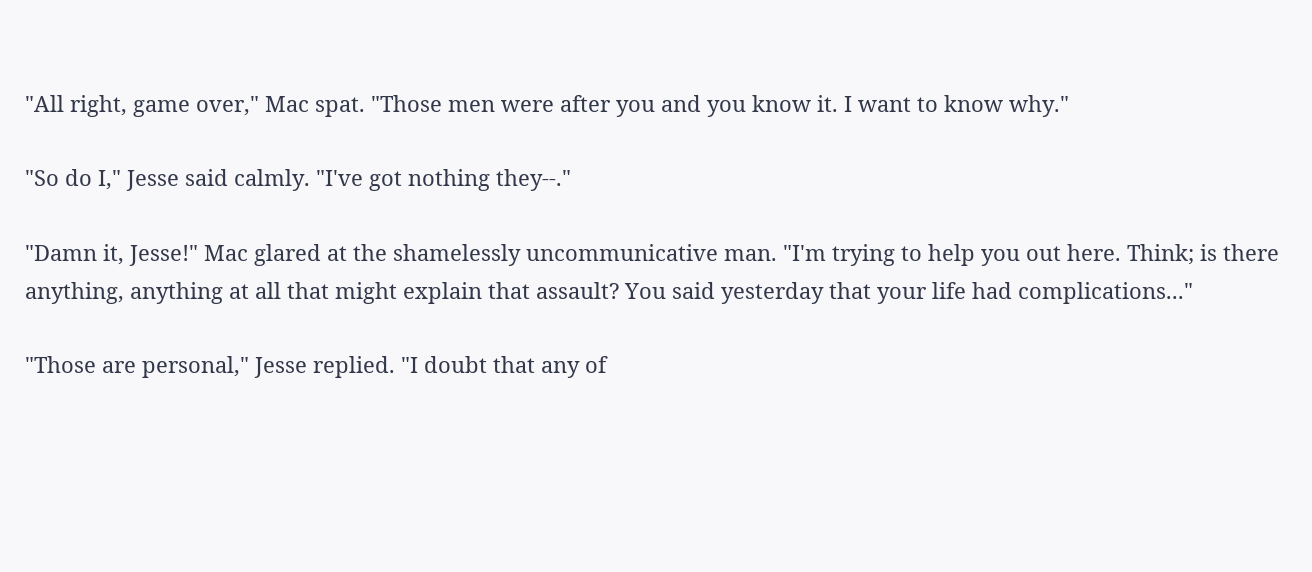"All right, game over," Mac spat. "Those men were after you and you know it. I want to know why."

"So do I," Jesse said calmly. "I've got nothing they--."

"Damn it, Jesse!" Mac glared at the shamelessly uncommunicative man. "I'm trying to help you out here. Think; is there anything, anything at all that might explain that assault? You said yesterday that your life had complications..."

"Those are personal," Jesse replied. "I doubt that any of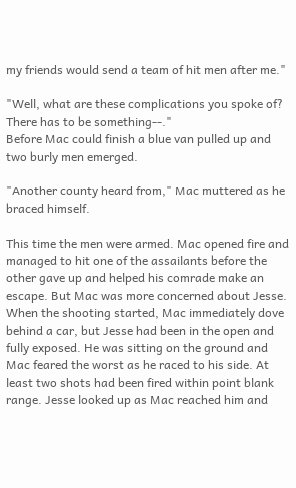my friends would send a team of hit men after me."

"Well, what are these complications you spoke of? There has to be something--."
Before Mac could finish a blue van pulled up and two burly men emerged.

"Another county heard from," Mac muttered as he braced himself.

This time the men were armed. Mac opened fire and managed to hit one of the assailants before the other gave up and helped his comrade make an escape. But Mac was more concerned about Jesse. When the shooting started, Mac immediately dove behind a car, but Jesse had been in the open and fully exposed. He was sitting on the ground and Mac feared the worst as he raced to his side. At least two shots had been fired within point blank range. Jesse looked up as Mac reached him and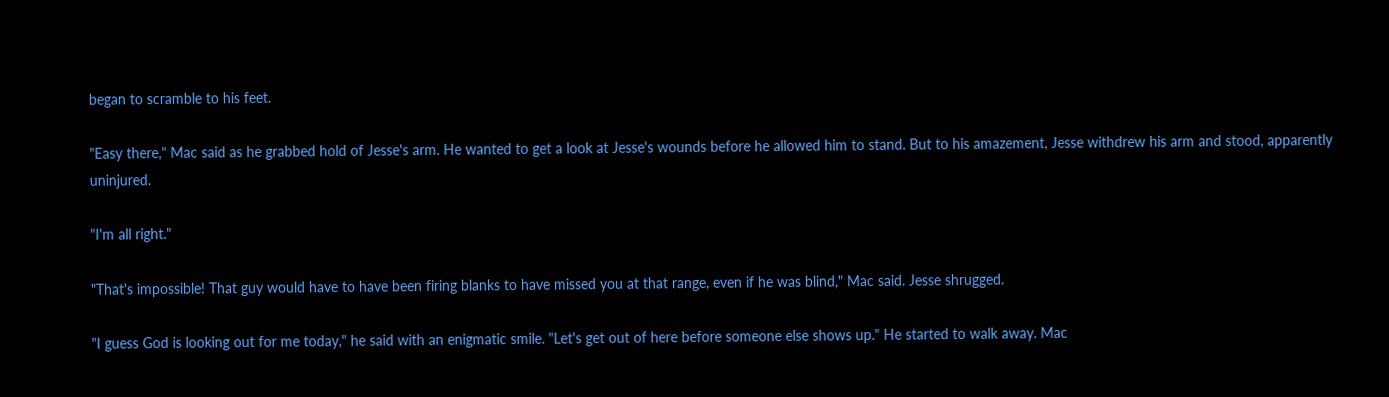began to scramble to his feet.

"Easy there," Mac said as he grabbed hold of Jesse's arm. He wanted to get a look at Jesse's wounds before he allowed him to stand. But to his amazement, Jesse withdrew his arm and stood, apparently uninjured.

"I'm all right."

"That's impossible! That guy would have to have been firing blanks to have missed you at that range, even if he was blind," Mac said. Jesse shrugged.

"I guess God is looking out for me today," he said with an enigmatic smile. "Let's get out of here before someone else shows up." He started to walk away. Mac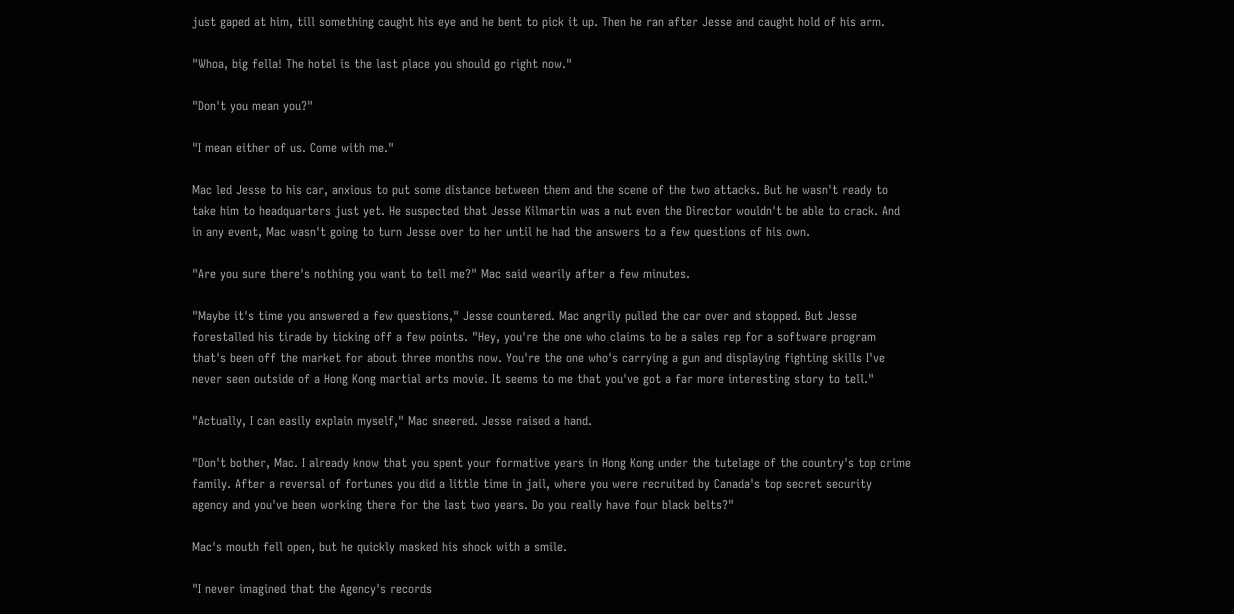just gaped at him, till something caught his eye and he bent to pick it up. Then he ran after Jesse and caught hold of his arm.

"Whoa, big fella! The hotel is the last place you should go right now."

"Don't you mean you?"

"I mean either of us. Come with me."

Mac led Jesse to his car, anxious to put some distance between them and the scene of the two attacks. But he wasn't ready to take him to headquarters just yet. He suspected that Jesse Kilmartin was a nut even the Director wouldn't be able to crack. And in any event, Mac wasn't going to turn Jesse over to her until he had the answers to a few questions of his own.

"Are you sure there's nothing you want to tell me?" Mac said wearily after a few minutes.

"Maybe it's time you answered a few questions," Jesse countered. Mac angrily pulled the car over and stopped. But Jesse forestalled his tirade by ticking off a few points. "Hey, you're the one who claims to be a sales rep for a software program that's been off the market for about three months now. You're the one who's carrying a gun and displaying fighting skills I've never seen outside of a Hong Kong martial arts movie. It seems to me that you've got a far more interesting story to tell."

"Actually, I can easily explain myself," Mac sneered. Jesse raised a hand.

"Don't bother, Mac. I already know that you spent your formative years in Hong Kong under the tutelage of the country's top crime family. After a reversal of fortunes you did a little time in jail, where you were recruited by Canada's top secret security agency and you've been working there for the last two years. Do you really have four black belts?"

Mac's mouth fell open, but he quickly masked his shock with a smile.

"I never imagined that the Agency's records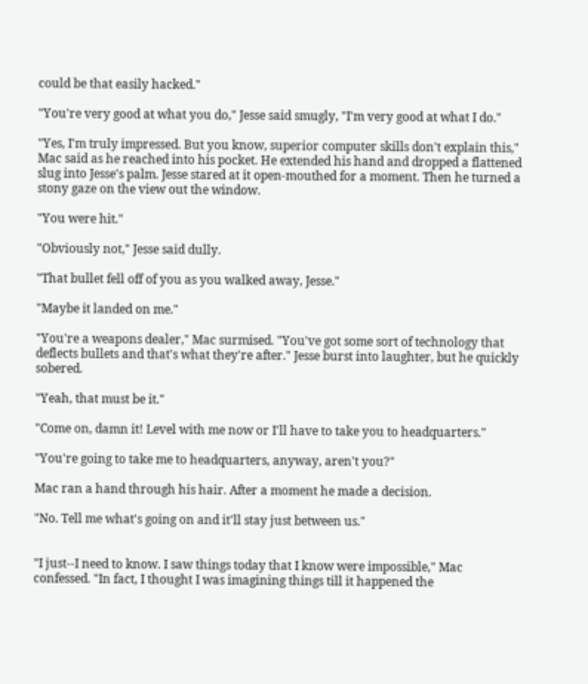could be that easily hacked."

"You're very good at what you do," Jesse said smugly, "I'm very good at what I do."

"Yes, I'm truly impressed. But you know, superior computer skills don't explain this," Mac said as he reached into his pocket. He extended his hand and dropped a flattened slug into Jesse's palm. Jesse stared at it open-mouthed for a moment. Then he turned a stony gaze on the view out the window.

"You were hit."

"Obviously not," Jesse said dully.

"That bullet fell off of you as you walked away, Jesse."

"Maybe it landed on me."

"You're a weapons dealer," Mac surmised. "You've got some sort of technology that deflects bullets and that's what they're after." Jesse burst into laughter, but he quickly sobered.

"Yeah, that must be it."

"Come on, damn it! Level with me now or I'll have to take you to headquarters."

"You're going to take me to headquarters, anyway, aren't you?"

Mac ran a hand through his hair. After a moment he made a decision.

"No. Tell me what's going on and it'll stay just between us."


"I just--I need to know. I saw things today that I know were impossible," Mac confessed. "In fact, I thought I was imagining things till it happened the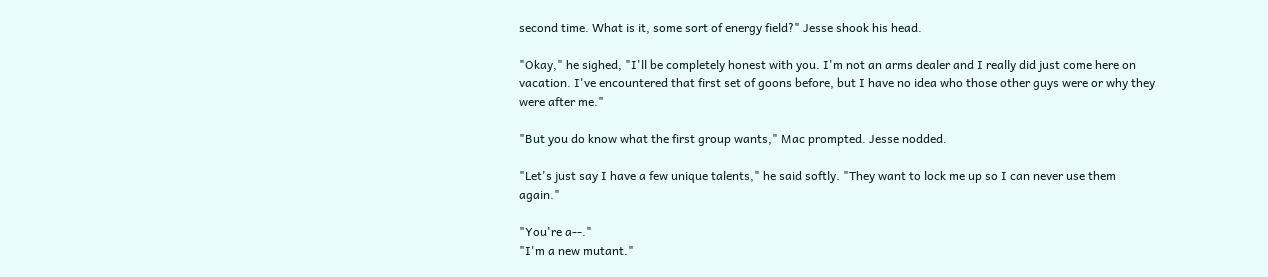second time. What is it, some sort of energy field?" Jesse shook his head.

"Okay," he sighed, "I'll be completely honest with you. I'm not an arms dealer and I really did just come here on vacation. I've encountered that first set of goons before, but I have no idea who those other guys were or why they were after me."

"But you do know what the first group wants," Mac prompted. Jesse nodded.

"Let's just say I have a few unique talents," he said softly. "They want to lock me up so I can never use them again."

"You're a--."
"I'm a new mutant."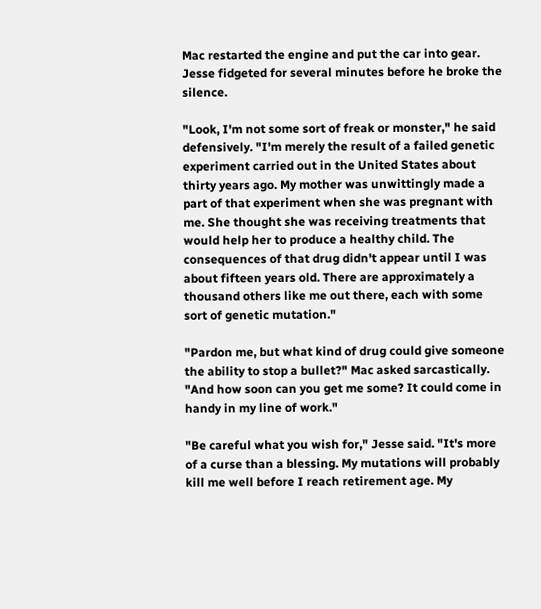Mac restarted the engine and put the car into gear. Jesse fidgeted for several minutes before he broke the silence.

"Look, I'm not some sort of freak or monster," he said defensively. "I'm merely the result of a failed genetic experiment carried out in the United States about thirty years ago. My mother was unwittingly made a part of that experiment when she was pregnant with me. She thought she was receiving treatments that would help her to produce a healthy child. The consequences of that drug didn't appear until I was about fifteen years old. There are approximately a thousand others like me out there, each with some sort of genetic mutation."

"Pardon me, but what kind of drug could give someone the ability to stop a bullet?" Mac asked sarcastically. "And how soon can you get me some? It could come in handy in my line of work."

"Be careful what you wish for," Jesse said. "It's more of a curse than a blessing. My mutations will probably kill me well before I reach retirement age. My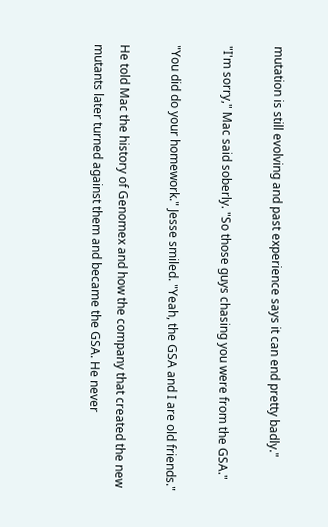mutation is still evolving and past experience says it can end pretty badly."

"I'm sorry," Mac said soberly. "So those guys chasing you were from the GSA."

"You did do your homework." Jesse smiled. "Yeah, the GSA and I are old friends."

He told Mac the history of Genomex and how the company that created the new mutants later turned against them and became the GSA. He never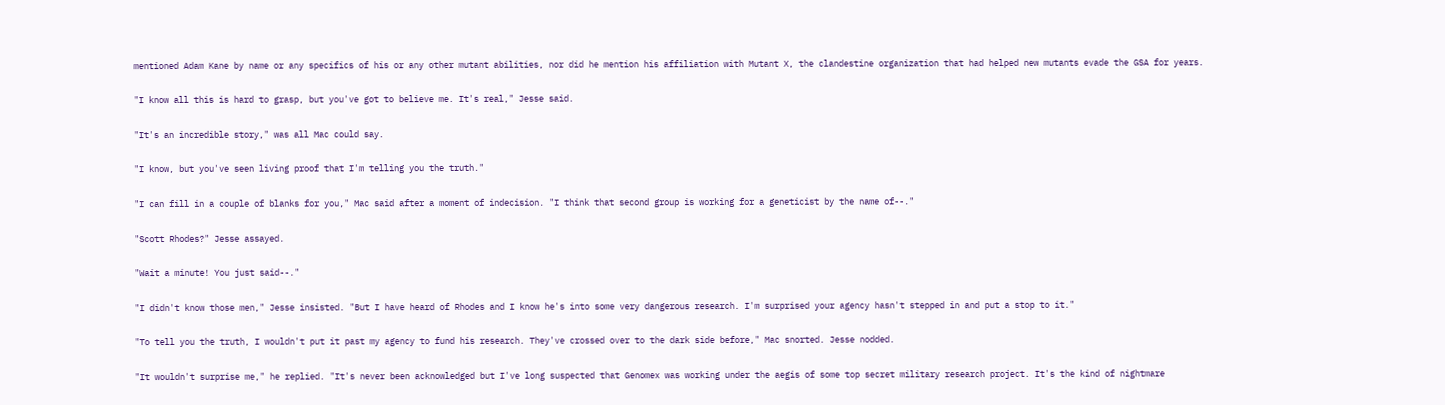mentioned Adam Kane by name or any specifics of his or any other mutant abilities, nor did he mention his affiliation with Mutant X, the clandestine organization that had helped new mutants evade the GSA for years.

"I know all this is hard to grasp, but you've got to believe me. It's real," Jesse said.

"It's an incredible story," was all Mac could say.

"I know, but you've seen living proof that I'm telling you the truth."

"I can fill in a couple of blanks for you," Mac said after a moment of indecision. "I think that second group is working for a geneticist by the name of--."

"Scott Rhodes?" Jesse assayed.

"Wait a minute! You just said--."

"I didn't know those men," Jesse insisted. "But I have heard of Rhodes and I know he's into some very dangerous research. I'm surprised your agency hasn't stepped in and put a stop to it."

"To tell you the truth, I wouldn't put it past my agency to fund his research. They've crossed over to the dark side before," Mac snorted. Jesse nodded.

"It wouldn't surprise me," he replied. "It's never been acknowledged but I've long suspected that Genomex was working under the aegis of some top secret military research project. It's the kind of nightmare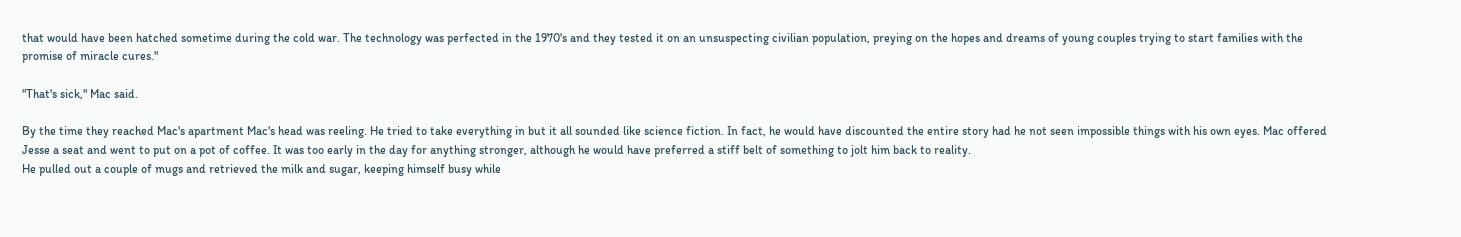that would have been hatched sometime during the cold war. The technology was perfected in the 1970's and they tested it on an unsuspecting civilian population, preying on the hopes and dreams of young couples trying to start families with the promise of miracle cures."

"That's sick," Mac said.

By the time they reached Mac's apartment Mac's head was reeling. He tried to take everything in but it all sounded like science fiction. In fact, he would have discounted the entire story had he not seen impossible things with his own eyes. Mac offered Jesse a seat and went to put on a pot of coffee. It was too early in the day for anything stronger, although he would have preferred a stiff belt of something to jolt him back to reality.
He pulled out a couple of mugs and retrieved the milk and sugar, keeping himself busy while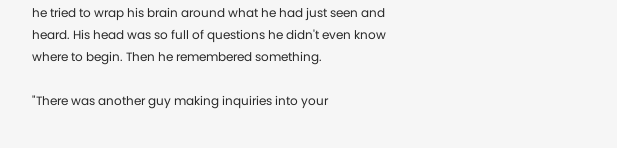he tried to wrap his brain around what he had just seen and heard. His head was so full of questions he didn't even know where to begin. Then he remembered something.

"There was another guy making inquiries into your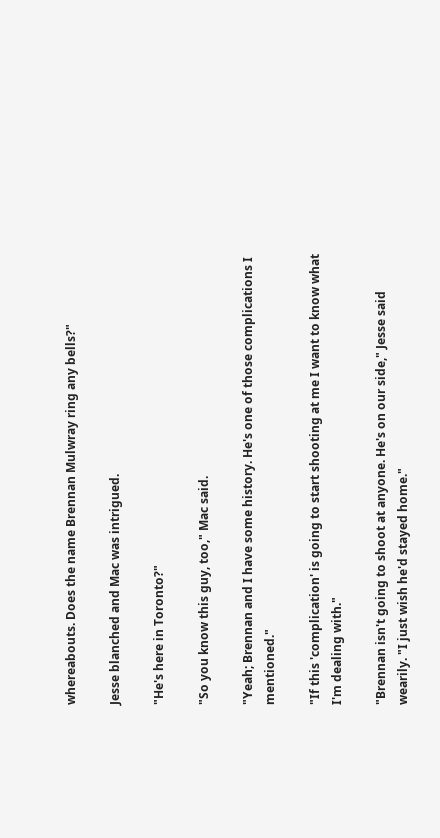whereabouts. Does the name Brennan Mulwray ring any bells?"

Jesse blanched and Mac was intrigued.

"He's here in Toronto?"

"So you know this guy, too," Mac said.

"Yeah; Brennan and I have some history. He's one of those complications I mentioned."

"If this 'complication' is going to start shooting at me I want to know what I'm dealing with."

"Brennan isn't going to shoot at anyone. He's on our side," Jesse said wearily. "I just wish he'd stayed home."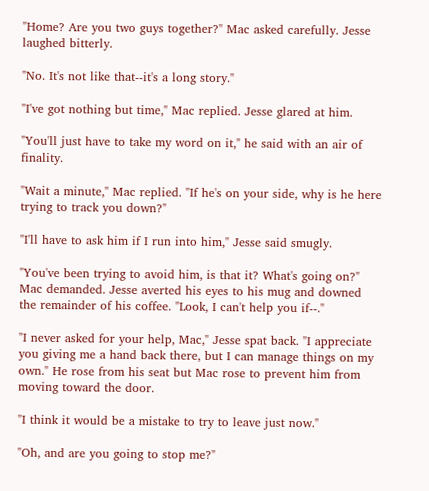"Home? Are you two guys together?" Mac asked carefully. Jesse laughed bitterly.

"No. It's not like that--it's a long story."

"I've got nothing but time," Mac replied. Jesse glared at him.

"You'll just have to take my word on it," he said with an air of finality.

"Wait a minute," Mac replied. "If he's on your side, why is he here trying to track you down?"

"I'll have to ask him if I run into him," Jesse said smugly.

"You've been trying to avoid him, is that it? What's going on?" Mac demanded. Jesse averted his eyes to his mug and downed the remainder of his coffee. "Look, I can't help you if--."

"I never asked for your help, Mac," Jesse spat back. "I appreciate you giving me a hand back there, but I can manage things on my own." He rose from his seat but Mac rose to prevent him from moving toward the door.

"I think it would be a mistake to try to leave just now."

"Oh, and are you going to stop me?"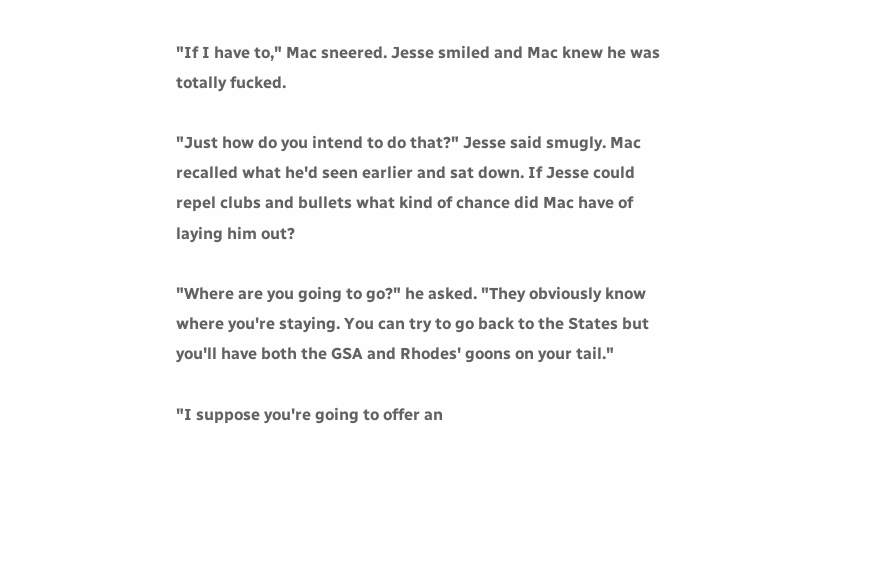"If I have to," Mac sneered. Jesse smiled and Mac knew he was totally fucked.

"Just how do you intend to do that?" Jesse said smugly. Mac recalled what he'd seen earlier and sat down. If Jesse could repel clubs and bullets what kind of chance did Mac have of laying him out?

"Where are you going to go?" he asked. "They obviously know where you're staying. You can try to go back to the States but you'll have both the GSA and Rhodes' goons on your tail."

"I suppose you're going to offer an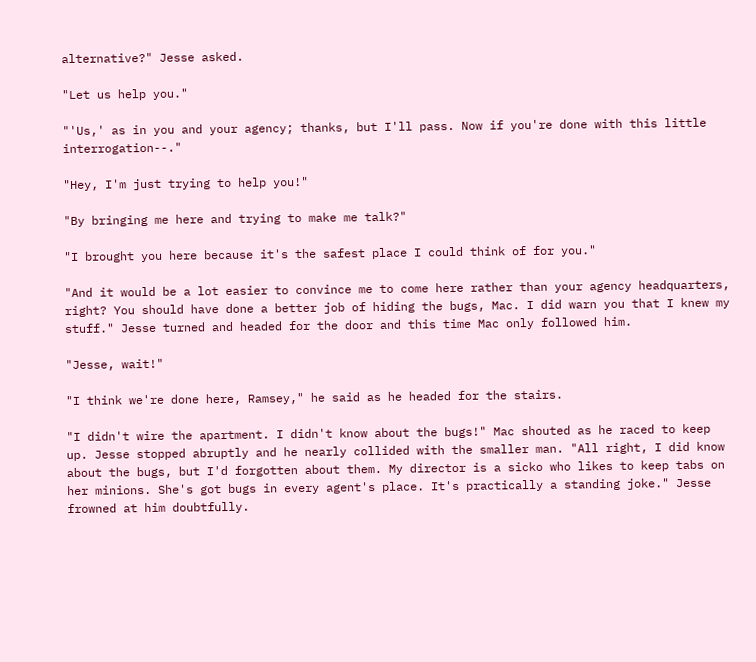alternative?" Jesse asked.

"Let us help you."

"'Us,' as in you and your agency; thanks, but I'll pass. Now if you're done with this little interrogation--."

"Hey, I'm just trying to help you!"

"By bringing me here and trying to make me talk?"

"I brought you here because it's the safest place I could think of for you."

"And it would be a lot easier to convince me to come here rather than your agency headquarters, right? You should have done a better job of hiding the bugs, Mac. I did warn you that I knew my stuff." Jesse turned and headed for the door and this time Mac only followed him.

"Jesse, wait!"

"I think we're done here, Ramsey," he said as he headed for the stairs.

"I didn't wire the apartment. I didn't know about the bugs!" Mac shouted as he raced to keep up. Jesse stopped abruptly and he nearly collided with the smaller man. "All right, I did know about the bugs, but I'd forgotten about them. My director is a sicko who likes to keep tabs on her minions. She's got bugs in every agent's place. It's practically a standing joke." Jesse frowned at him doubtfully.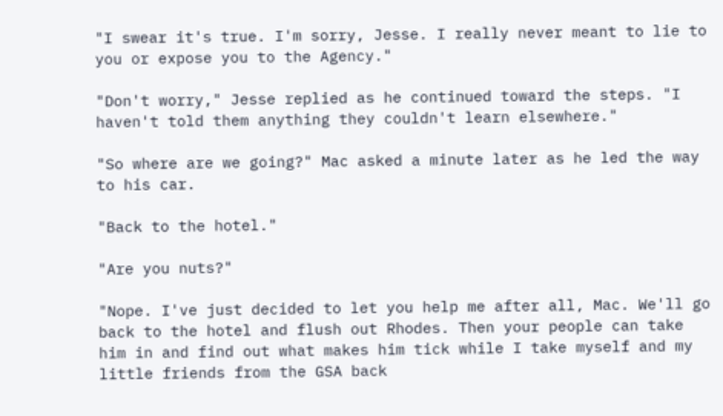"I swear it's true. I'm sorry, Jesse. I really never meant to lie to you or expose you to the Agency."

"Don't worry," Jesse replied as he continued toward the steps. "I haven't told them anything they couldn't learn elsewhere."

"So where are we going?" Mac asked a minute later as he led the way to his car.

"Back to the hotel."

"Are you nuts?"

"Nope. I've just decided to let you help me after all, Mac. We'll go back to the hotel and flush out Rhodes. Then your people can take him in and find out what makes him tick while I take myself and my little friends from the GSA back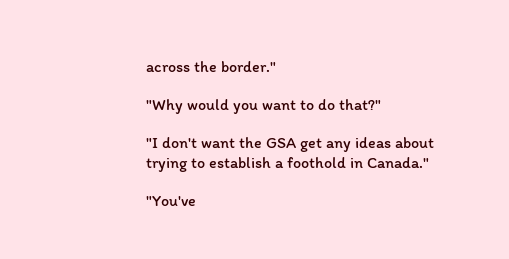across the border."

"Why would you want to do that?"

"I don't want the GSA get any ideas about trying to establish a foothold in Canada."

"You've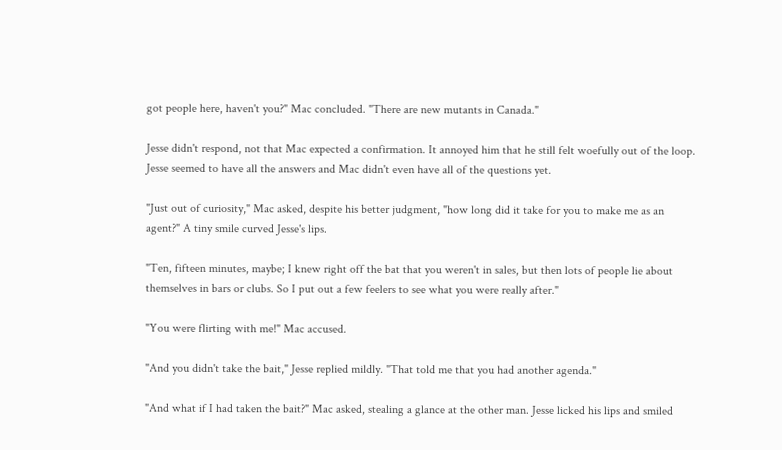got people here, haven't you?" Mac concluded. "There are new mutants in Canada."

Jesse didn't respond, not that Mac expected a confirmation. It annoyed him that he still felt woefully out of the loop. Jesse seemed to have all the answers and Mac didn't even have all of the questions yet.

"Just out of curiosity," Mac asked, despite his better judgment, "how long did it take for you to make me as an agent?" A tiny smile curved Jesse's lips.

"Ten, fifteen minutes, maybe; I knew right off the bat that you weren't in sales, but then lots of people lie about themselves in bars or clubs. So I put out a few feelers to see what you were really after."

"You were flirting with me!" Mac accused.

"And you didn't take the bait," Jesse replied mildly. "That told me that you had another agenda."

"And what if I had taken the bait?" Mac asked, stealing a glance at the other man. Jesse licked his lips and smiled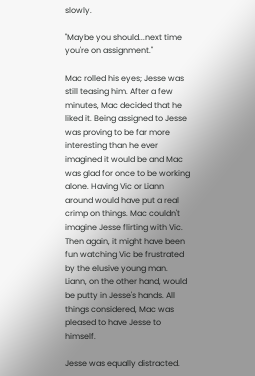slowly.

"Maybe you should...next time you're on assignment."

Mac rolled his eyes; Jesse was still teasing him. After a few minutes, Mac decided that he liked it. Being assigned to Jesse was proving to be far more interesting than he ever imagined it would be and Mac was glad for once to be working alone. Having Vic or Liann around would have put a real crimp on things. Mac couldn't imagine Jesse flirting with Vic. Then again, it might have been fun watching Vic be frustrated by the elusive young man. Liann, on the other hand, would be putty in Jesse's hands. All things considered, Mac was pleased to have Jesse to himself.

Jesse was equally distracted.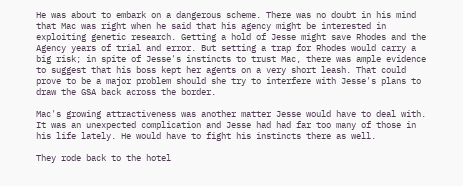He was about to embark on a dangerous scheme. There was no doubt in his mind that Mac was right when he said that his agency might be interested in exploiting genetic research. Getting a hold of Jesse might save Rhodes and the Agency years of trial and error. But setting a trap for Rhodes would carry a big risk; in spite of Jesse's instincts to trust Mac, there was ample evidence to suggest that his boss kept her agents on a very short leash. That could prove to be a major problem should she try to interfere with Jesse's plans to draw the GSA back across the border.

Mac's growing attractiveness was another matter Jesse would have to deal with. It was an unexpected complication and Jesse had had far too many of those in his life lately. He would have to fight his instincts there as well.

They rode back to the hotel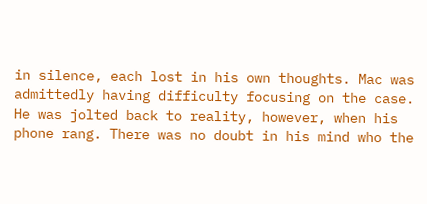in silence, each lost in his own thoughts. Mac was admittedly having difficulty focusing on the case. He was jolted back to reality, however, when his phone rang. There was no doubt in his mind who the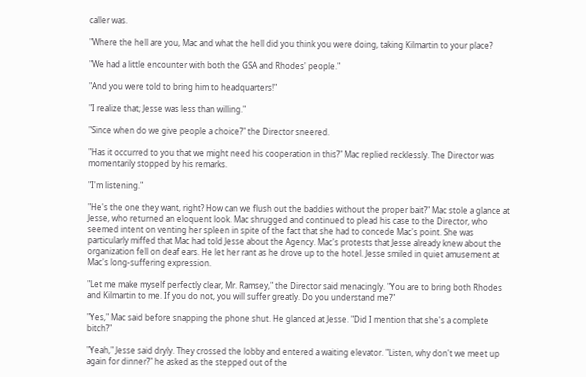caller was.

"Where the hell are you, Mac and what the hell did you think you were doing, taking Kilmartin to your place?

"We had a little encounter with both the GSA and Rhodes' people."

"And you were told to bring him to headquarters!"

"I realize that; Jesse was less than willing."

"Since when do we give people a choice?" the Director sneered.

"Has it occurred to you that we might need his cooperation in this?" Mac replied recklessly. The Director was momentarily stopped by his remarks.

"I'm listening."

"He's the one they want, right? How can we flush out the baddies without the proper bait?" Mac stole a glance at Jesse, who returned an eloquent look. Mac shrugged and continued to plead his case to the Director, who seemed intent on venting her spleen in spite of the fact that she had to concede Mac's point. She was particularly miffed that Mac had told Jesse about the Agency. Mac's protests that Jesse already knew about the organization fell on deaf ears. He let her rant as he drove up to the hotel. Jesse smiled in quiet amusement at Mac's long-suffering expression.

"Let me make myself perfectly clear, Mr. Ramsey," the Director said menacingly. "You are to bring both Rhodes and Kilmartin to me. If you do not, you will suffer greatly. Do you understand me?"

"Yes," Mac said before snapping the phone shut. He glanced at Jesse. "Did I mention that she's a complete bitch?"

"Yeah," Jesse said dryly. They crossed the lobby and entered a waiting elevator. "Listen, why don't we meet up again for dinner?" he asked as the stepped out of the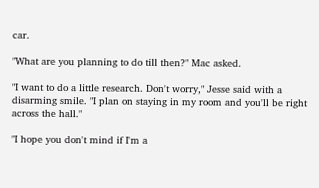car.

"What are you planning to do till then?" Mac asked.

"I want to do a little research. Don't worry," Jesse said with a disarming smile. "I plan on staying in my room and you'll be right across the hall."

"I hope you don't mind if I'm a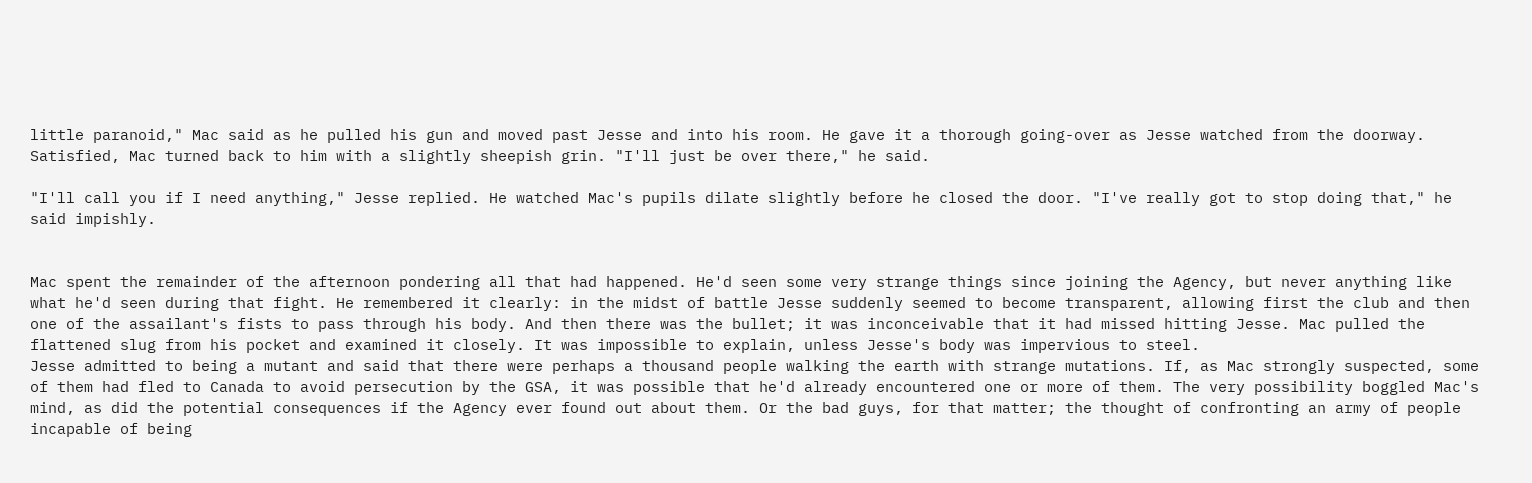little paranoid," Mac said as he pulled his gun and moved past Jesse and into his room. He gave it a thorough going-over as Jesse watched from the doorway. Satisfied, Mac turned back to him with a slightly sheepish grin. "I'll just be over there," he said.

"I'll call you if I need anything," Jesse replied. He watched Mac's pupils dilate slightly before he closed the door. "I've really got to stop doing that," he said impishly.


Mac spent the remainder of the afternoon pondering all that had happened. He'd seen some very strange things since joining the Agency, but never anything like what he'd seen during that fight. He remembered it clearly: in the midst of battle Jesse suddenly seemed to become transparent, allowing first the club and then one of the assailant's fists to pass through his body. And then there was the bullet; it was inconceivable that it had missed hitting Jesse. Mac pulled the flattened slug from his pocket and examined it closely. It was impossible to explain, unless Jesse's body was impervious to steel.
Jesse admitted to being a mutant and said that there were perhaps a thousand people walking the earth with strange mutations. If, as Mac strongly suspected, some of them had fled to Canada to avoid persecution by the GSA, it was possible that he'd already encountered one or more of them. The very possibility boggled Mac's mind, as did the potential consequences if the Agency ever found out about them. Or the bad guys, for that matter; the thought of confronting an army of people incapable of being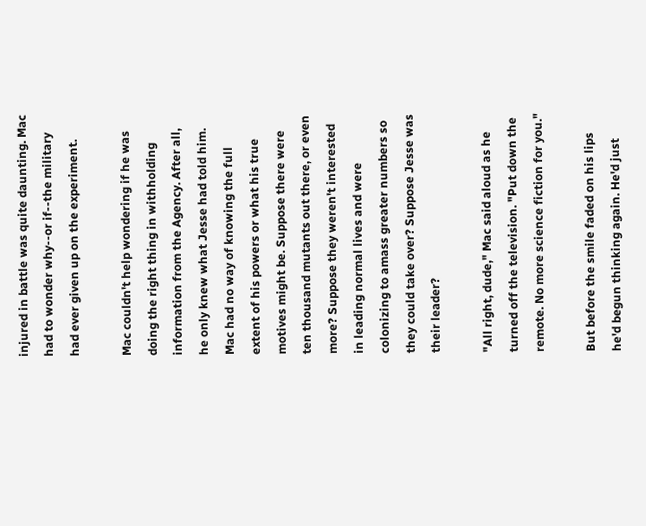injured in battle was quite daunting. Mac had to wonder why--or if--the military had ever given up on the experiment.

Mac couldn't help wondering if he was doing the right thing in withholding information from the Agency. After all, he only knew what Jesse had told him. Mac had no way of knowing the full extent of his powers or what his true motives might be. Suppose there were ten thousand mutants out there, or even more? Suppose they weren't interested in leading normal lives and were colonizing to amass greater numbers so they could take over? Suppose Jesse was their leader?

"All right, dude," Mac said aloud as he turned off the television. "Put down the remote. No more science fiction for you."

But before the smile faded on his lips he'd begun thinking again. He'd just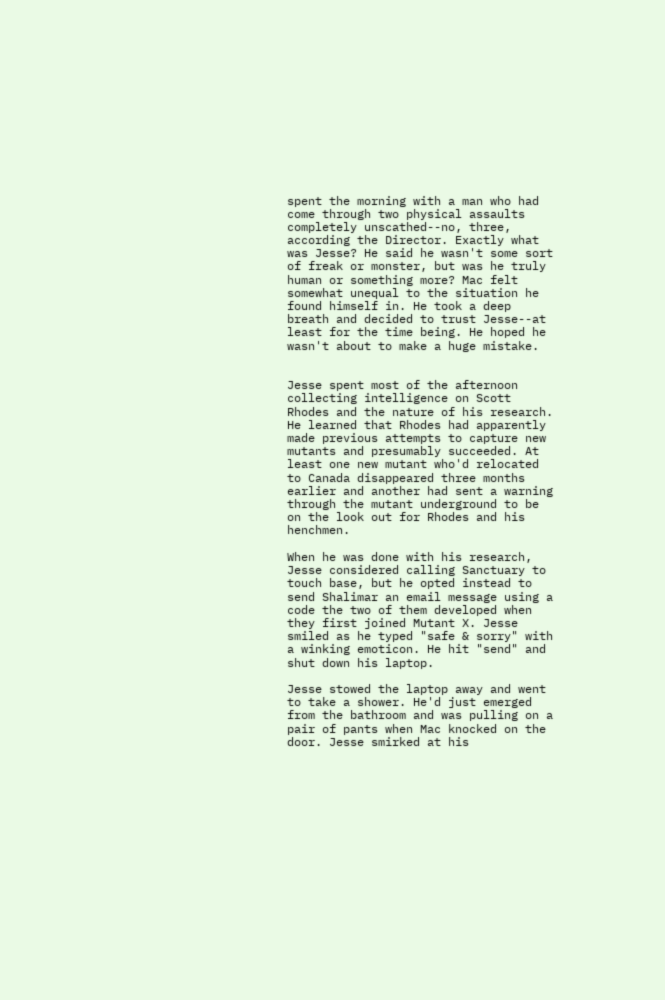spent the morning with a man who had come through two physical assaults completely unscathed--no, three, according the Director. Exactly what was Jesse? He said he wasn't some sort of freak or monster, but was he truly human or something more? Mac felt somewhat unequal to the situation he found himself in. He took a deep breath and decided to trust Jesse--at least for the time being. He hoped he wasn't about to make a huge mistake.


Jesse spent most of the afternoon collecting intelligence on Scott Rhodes and the nature of his research. He learned that Rhodes had apparently made previous attempts to capture new mutants and presumably succeeded. At least one new mutant who'd relocated to Canada disappeared three months earlier and another had sent a warning through the mutant underground to be on the look out for Rhodes and his henchmen.

When he was done with his research, Jesse considered calling Sanctuary to touch base, but he opted instead to send Shalimar an email message using a code the two of them developed when they first joined Mutant X. Jesse smiled as he typed "safe & sorry" with a winking emoticon. He hit "send" and shut down his laptop.

Jesse stowed the laptop away and went to take a shower. He'd just emerged from the bathroom and was pulling on a pair of pants when Mac knocked on the door. Jesse smirked at his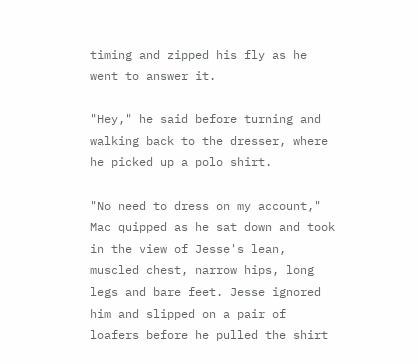timing and zipped his fly as he went to answer it.

"Hey," he said before turning and walking back to the dresser, where he picked up a polo shirt.

"No need to dress on my account," Mac quipped as he sat down and took in the view of Jesse's lean, muscled chest, narrow hips, long legs and bare feet. Jesse ignored him and slipped on a pair of loafers before he pulled the shirt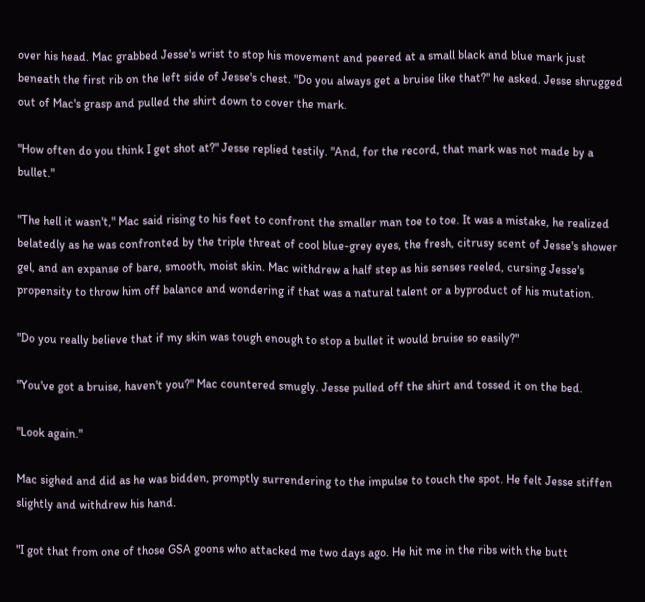over his head. Mac grabbed Jesse's wrist to stop his movement and peered at a small black and blue mark just beneath the first rib on the left side of Jesse's chest. "Do you always get a bruise like that?" he asked. Jesse shrugged out of Mac's grasp and pulled the shirt down to cover the mark.

"How often do you think I get shot at?" Jesse replied testily. "And, for the record, that mark was not made by a bullet."

"The hell it wasn't," Mac said rising to his feet to confront the smaller man toe to toe. It was a mistake, he realized belatedly as he was confronted by the triple threat of cool blue-grey eyes, the fresh, citrusy scent of Jesse's shower gel, and an expanse of bare, smooth, moist skin. Mac withdrew a half step as his senses reeled, cursing Jesse's propensity to throw him off balance and wondering if that was a natural talent or a byproduct of his mutation.

"Do you really believe that if my skin was tough enough to stop a bullet it would bruise so easily?"

"You've got a bruise, haven't you?" Mac countered smugly. Jesse pulled off the shirt and tossed it on the bed.

"Look again."

Mac sighed and did as he was bidden, promptly surrendering to the impulse to touch the spot. He felt Jesse stiffen slightly and withdrew his hand.

"I got that from one of those GSA goons who attacked me two days ago. He hit me in the ribs with the butt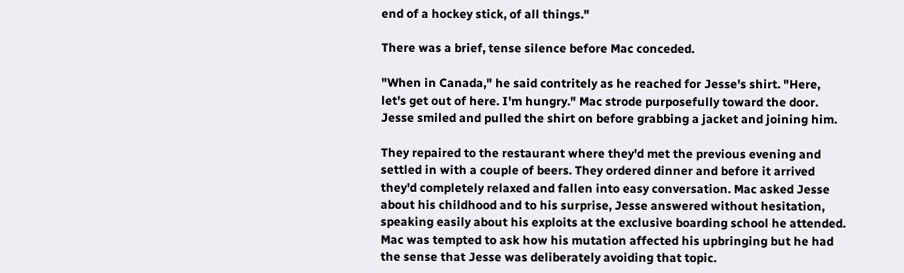end of a hockey stick, of all things."

There was a brief, tense silence before Mac conceded.

"When in Canada," he said contritely as he reached for Jesse's shirt. "Here, let's get out of here. I'm hungry." Mac strode purposefully toward the door. Jesse smiled and pulled the shirt on before grabbing a jacket and joining him.

They repaired to the restaurant where they'd met the previous evening and settled in with a couple of beers. They ordered dinner and before it arrived they'd completely relaxed and fallen into easy conversation. Mac asked Jesse about his childhood and to his surprise, Jesse answered without hesitation, speaking easily about his exploits at the exclusive boarding school he attended. Mac was tempted to ask how his mutation affected his upbringing but he had the sense that Jesse was deliberately avoiding that topic.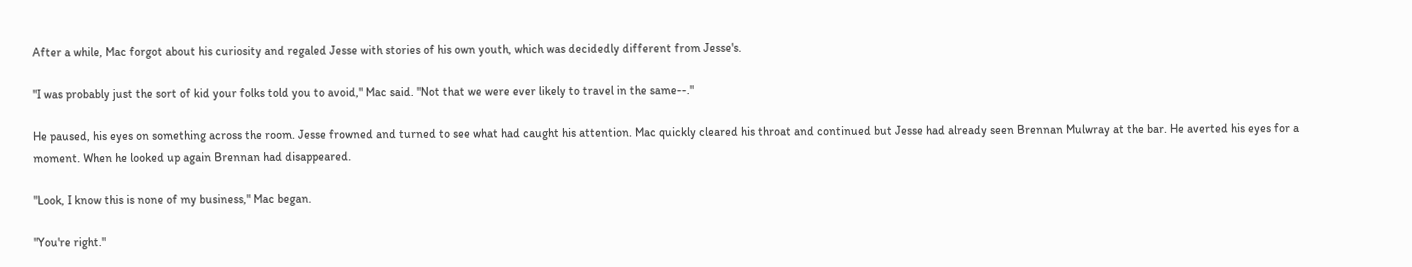After a while, Mac forgot about his curiosity and regaled Jesse with stories of his own youth, which was decidedly different from Jesse's.

"I was probably just the sort of kid your folks told you to avoid," Mac said. "Not that we were ever likely to travel in the same--."

He paused, his eyes on something across the room. Jesse frowned and turned to see what had caught his attention. Mac quickly cleared his throat and continued but Jesse had already seen Brennan Mulwray at the bar. He averted his eyes for a moment. When he looked up again Brennan had disappeared.

"Look, I know this is none of my business," Mac began.

"You're right."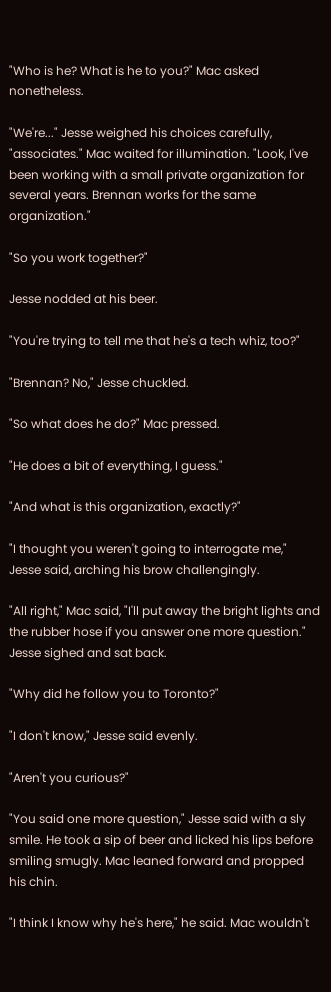"Who is he? What is he to you?" Mac asked nonetheless.

"We're..." Jesse weighed his choices carefully, "associates." Mac waited for illumination. "Look, I've been working with a small private organization for several years. Brennan works for the same organization."

"So you work together?"

Jesse nodded at his beer.

"You're trying to tell me that he's a tech whiz, too?"

"Brennan? No," Jesse chuckled.

"So what does he do?" Mac pressed.

"He does a bit of everything, I guess."

"And what is this organization, exactly?"

"I thought you weren't going to interrogate me," Jesse said, arching his brow challengingly.

"All right," Mac said, "I'll put away the bright lights and the rubber hose if you answer one more question." Jesse sighed and sat back.

"Why did he follow you to Toronto?"

"I don't know," Jesse said evenly.

"Aren't you curious?"

"You said one more question," Jesse said with a sly smile. He took a sip of beer and licked his lips before smiling smugly. Mac leaned forward and propped his chin.

"I think I know why he's here," he said. Mac wouldn't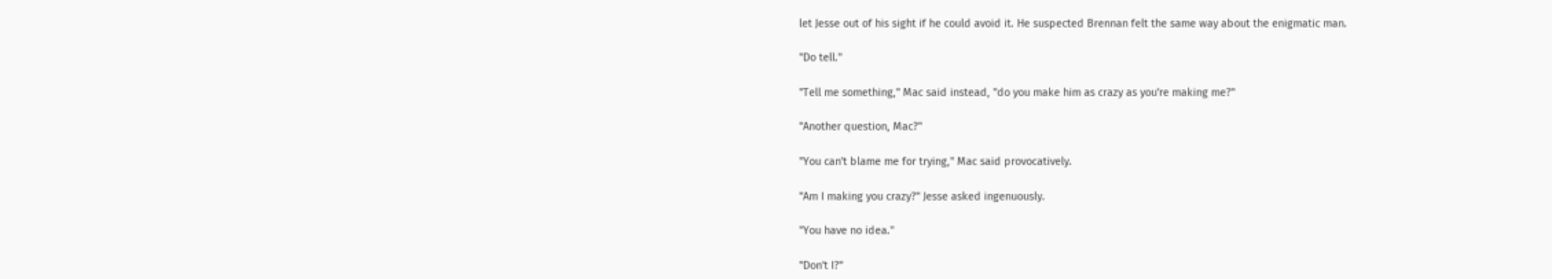let Jesse out of his sight if he could avoid it. He suspected Brennan felt the same way about the enigmatic man.

"Do tell."

"Tell me something," Mac said instead, "do you make him as crazy as you're making me?"

"Another question, Mac?"

"You can't blame me for trying," Mac said provocatively.

"Am I making you crazy?" Jesse asked ingenuously.

"You have no idea."

"Don't I?"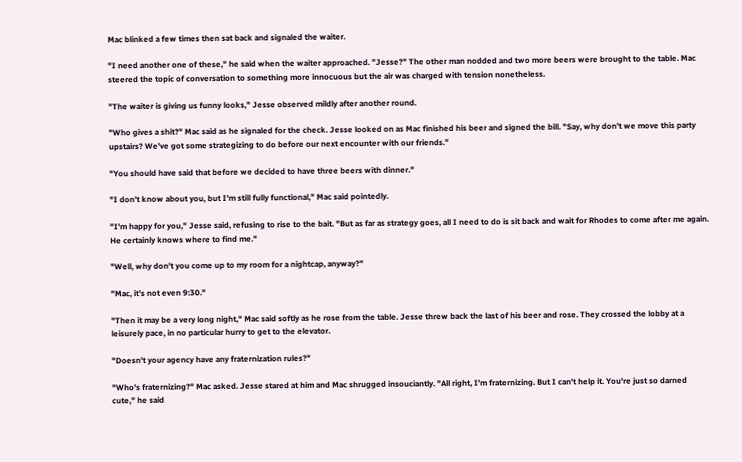Mac blinked a few times then sat back and signaled the waiter.

"I need another one of these," he said when the waiter approached. "Jesse?" The other man nodded and two more beers were brought to the table. Mac steered the topic of conversation to something more innocuous but the air was charged with tension nonetheless.

"The waiter is giving us funny looks," Jesse observed mildly after another round.

"Who gives a shit?" Mac said as he signaled for the check. Jesse looked on as Mac finished his beer and signed the bill. "Say, why don't we move this party upstairs? We've got some strategizing to do before our next encounter with our friends."

"You should have said that before we decided to have three beers with dinner."

"I don't know about you, but I'm still fully functional," Mac said pointedly.

"I'm happy for you," Jesse said, refusing to rise to the bait. "But as far as strategy goes, all I need to do is sit back and wait for Rhodes to come after me again. He certainly knows where to find me."

"Well, why don't you come up to my room for a nightcap, anyway?"

"Mac, it's not even 9:30."

"Then it may be a very long night," Mac said softly as he rose from the table. Jesse threw back the last of his beer and rose. They crossed the lobby at a leisurely pace, in no particular hurry to get to the elevator.

"Doesn't your agency have any fraternization rules?"

"Who's fraternizing?" Mac asked. Jesse stared at him and Mac shrugged insouciantly. "All right, I'm fraternizing. But I can't help it. You're just so darned cute," he said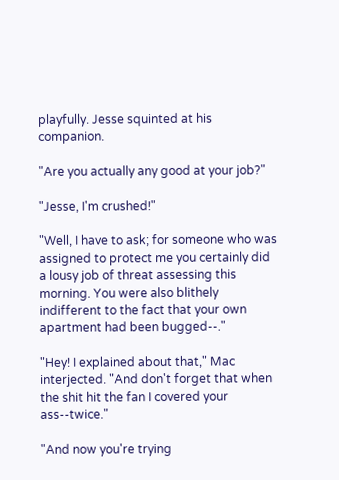playfully. Jesse squinted at his companion.

"Are you actually any good at your job?"

"Jesse, I'm crushed!"

"Well, I have to ask; for someone who was assigned to protect me you certainly did a lousy job of threat assessing this morning. You were also blithely indifferent to the fact that your own apartment had been bugged--."

"Hey! I explained about that," Mac interjected. "And don't forget that when the shit hit the fan I covered your ass--twice."

"And now you're trying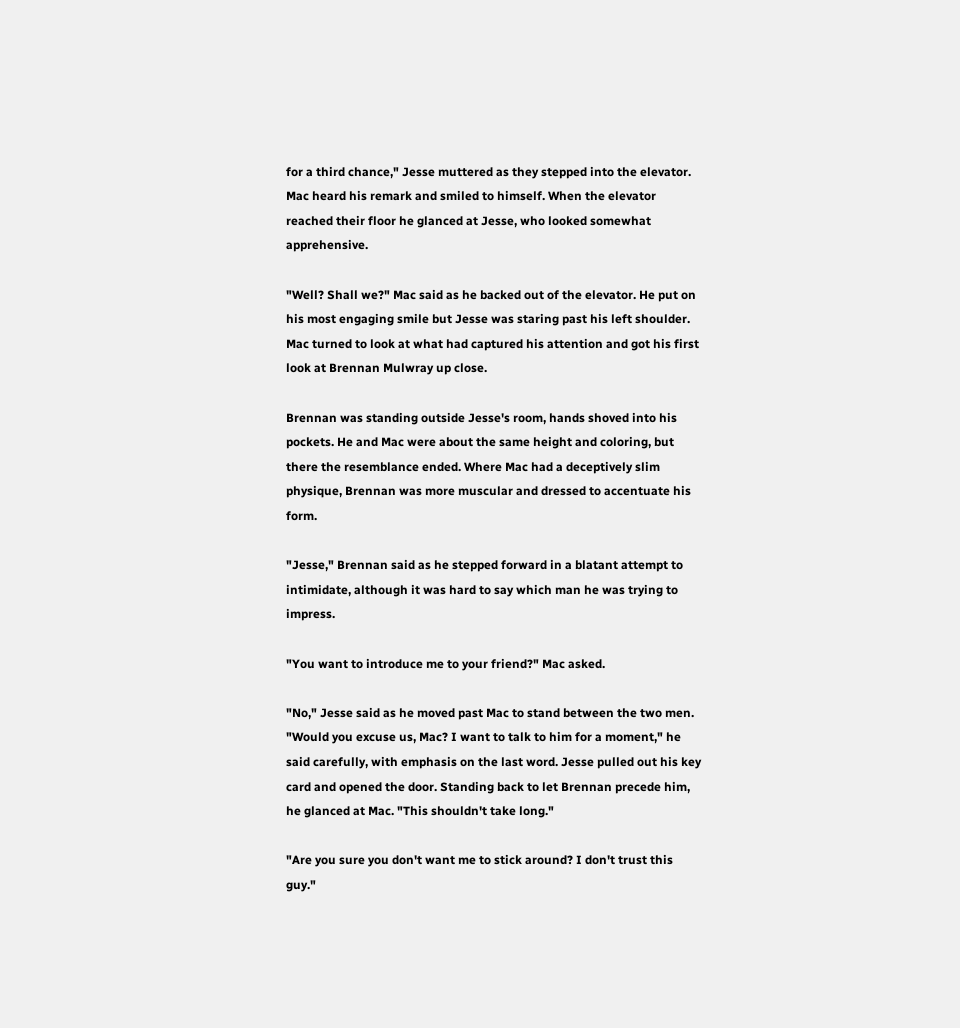for a third chance," Jesse muttered as they stepped into the elevator. Mac heard his remark and smiled to himself. When the elevator reached their floor he glanced at Jesse, who looked somewhat apprehensive.

"Well? Shall we?" Mac said as he backed out of the elevator. He put on his most engaging smile but Jesse was staring past his left shoulder. Mac turned to look at what had captured his attention and got his first look at Brennan Mulwray up close.

Brennan was standing outside Jesse's room, hands shoved into his pockets. He and Mac were about the same height and coloring, but there the resemblance ended. Where Mac had a deceptively slim physique, Brennan was more muscular and dressed to accentuate his form.

"Jesse," Brennan said as he stepped forward in a blatant attempt to intimidate, although it was hard to say which man he was trying to impress.

"You want to introduce me to your friend?" Mac asked.

"No," Jesse said as he moved past Mac to stand between the two men. "Would you excuse us, Mac? I want to talk to him for a moment," he said carefully, with emphasis on the last word. Jesse pulled out his key card and opened the door. Standing back to let Brennan precede him, he glanced at Mac. "This shouldn't take long."

"Are you sure you don't want me to stick around? I don't trust this guy."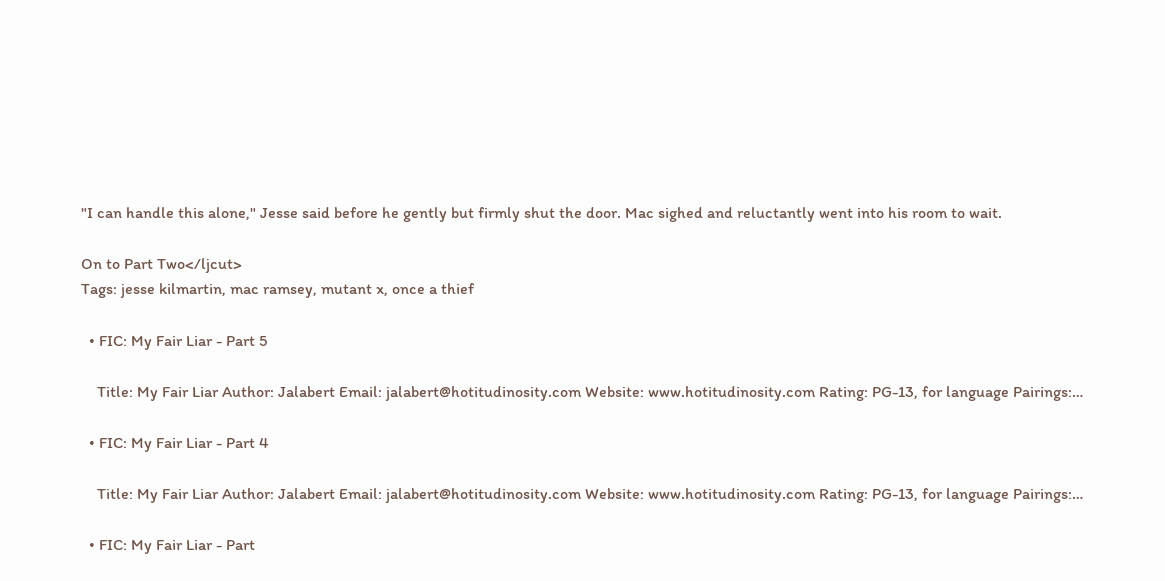"I can handle this alone," Jesse said before he gently but firmly shut the door. Mac sighed and reluctantly went into his room to wait.

On to Part Two</ljcut>
Tags: jesse kilmartin, mac ramsey, mutant x, once a thief

  • FIC: My Fair Liar - Part 5

    Title: My Fair Liar Author: Jalabert Email: jalabert@hotitudinosity.com Website: www.hotitudinosity.com Rating: PG-13, for language Pairings:…

  • FIC: My Fair Liar - Part 4

    Title: My Fair Liar Author: Jalabert Email: jalabert@hotitudinosity.com Website: www.hotitudinosity.com Rating: PG-13, for language Pairings:…

  • FIC: My Fair Liar - Part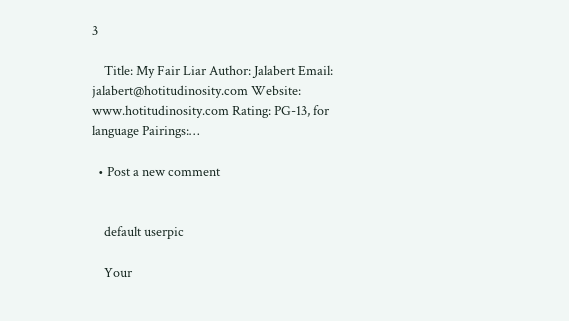3

    Title: My Fair Liar Author: Jalabert Email: jalabert@hotitudinosity.com Website: www.hotitudinosity.com Rating: PG-13, for language Pairings:…

  • Post a new comment


    default userpic

    Your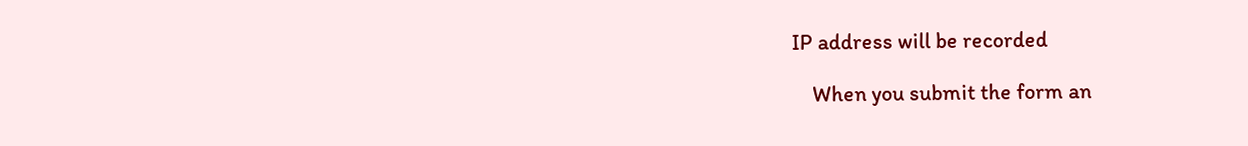IP address will be recorded

    When you submit the form an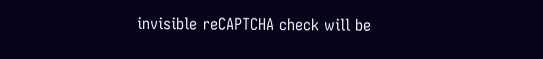invisible reCAPTCHA check will be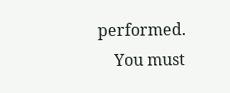performed.
    You must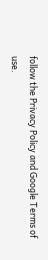follow the Privacy Policy and Google Terms of use.